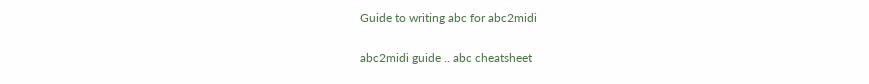Guide to writing abc for abc2midi

abc2midi guide .. abc cheatsheet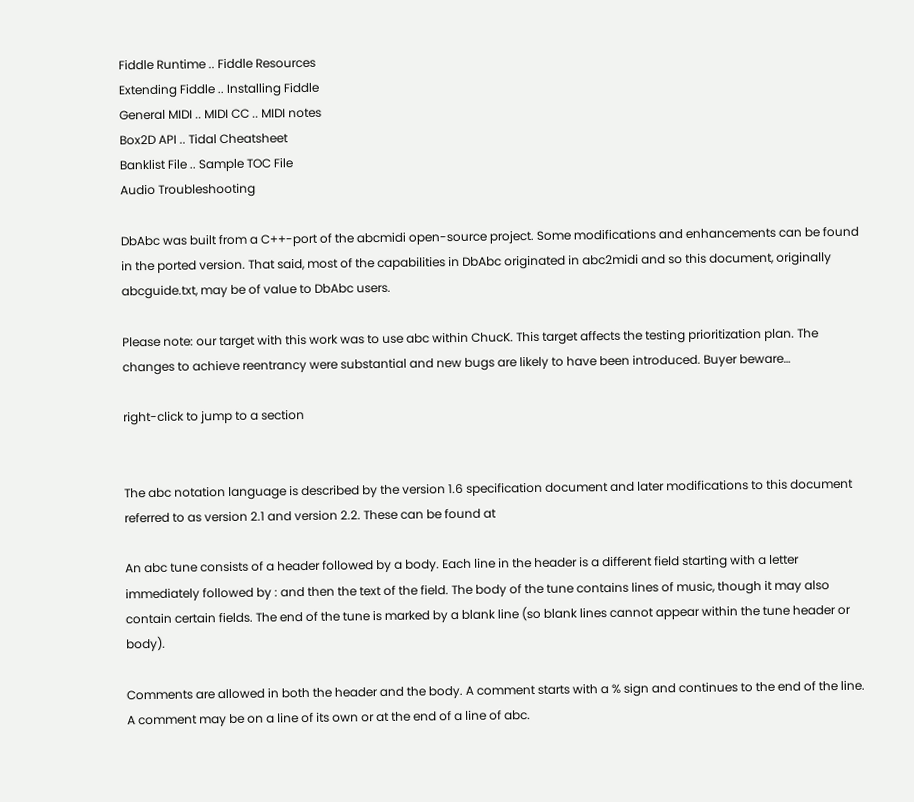Fiddle Runtime .. Fiddle Resources
Extending Fiddle .. Installing Fiddle
General MIDI .. MIDI CC .. MIDI notes
Box2D API .. Tidal Cheatsheet
Banklist File .. Sample TOC File
Audio Troubleshooting

DbAbc was built from a C++-port of the abcmidi open-source project. Some modifications and enhancements can be found in the ported version. That said, most of the capabilities in DbAbc originated in abc2midi and so this document, originally abcguide.txt, may be of value to DbAbc users.

Please note: our target with this work was to use abc within ChucK. This target affects the testing prioritization plan. The changes to achieve reentrancy were substantial and new bugs are likely to have been introduced. Buyer beware…

right-click to jump to a section


The abc notation language is described by the version 1.6 specification document and later modifications to this document referred to as version 2.1 and version 2.2. These can be found at

An abc tune consists of a header followed by a body. Each line in the header is a different field starting with a letter immediately followed by : and then the text of the field. The body of the tune contains lines of music, though it may also contain certain fields. The end of the tune is marked by a blank line (so blank lines cannot appear within the tune header or body).

Comments are allowed in both the header and the body. A comment starts with a % sign and continues to the end of the line. A comment may be on a line of its own or at the end of a line of abc.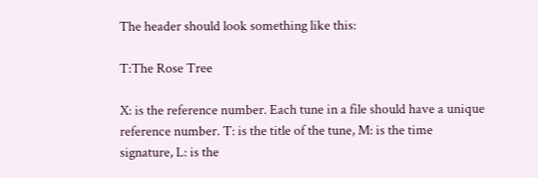The header should look something like this:

T:The Rose Tree

X: is the reference number. Each tune in a file should have a unique reference number. T: is the title of the tune, M: is the time signature, L: is the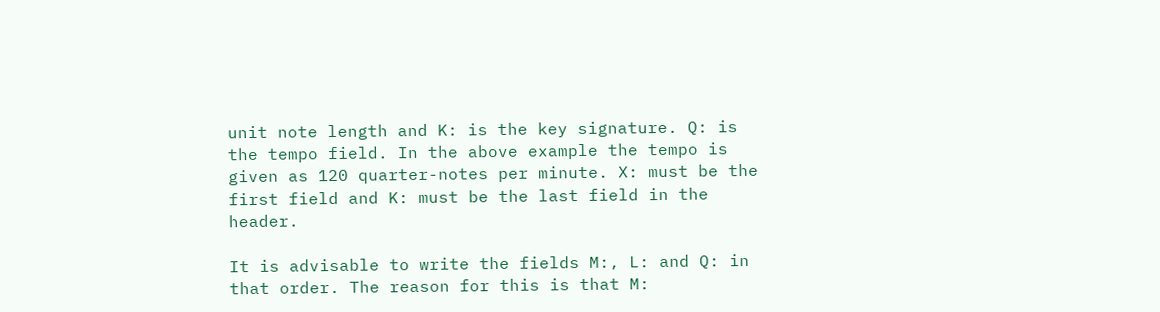unit note length and K: is the key signature. Q: is the tempo field. In the above example the tempo is given as 120 quarter-notes per minute. X: must be the first field and K: must be the last field in the header.

It is advisable to write the fields M:, L: and Q: in that order. The reason for this is that M: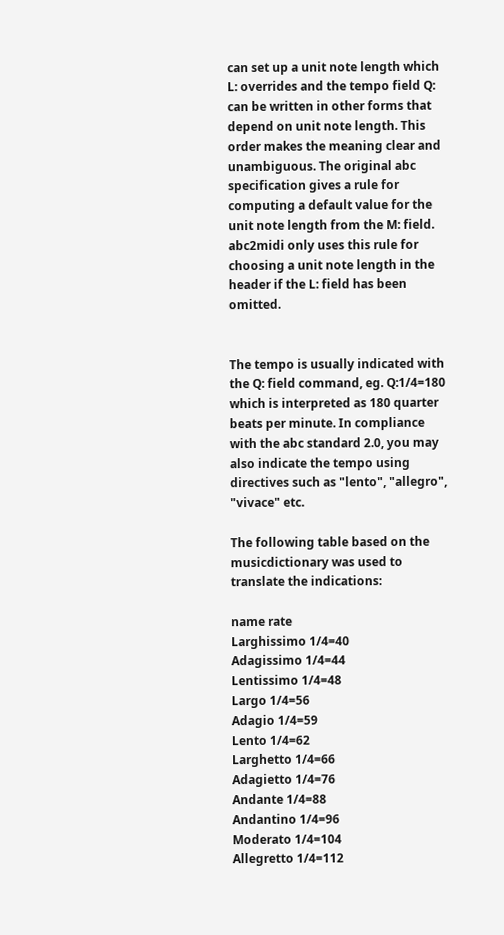can set up a unit note length which L: overrides and the tempo field Q: can be written in other forms that depend on unit note length. This order makes the meaning clear and unambiguous. The original abc specification gives a rule for computing a default value for the unit note length from the M: field. abc2midi only uses this rule for choosing a unit note length in the header if the L: field has been omitted.


The tempo is usually indicated with the Q: field command, eg. Q:1/4=180 which is interpreted as 180 quarter beats per minute. In compliance with the abc standard 2.0, you may also indicate the tempo using directives such as "lento", "allegro", "vivace" etc.

The following table based on the musicdictionary was used to translate the indications:

name rate
Larghissimo 1/4=40
Adagissimo 1/4=44
Lentissimo 1/4=48
Largo 1/4=56
Adagio 1/4=59
Lento 1/4=62
Larghetto 1/4=66
Adagietto 1/4=76
Andante 1/4=88
Andantino 1/4=96
Moderato 1/4=104
Allegretto 1/4=112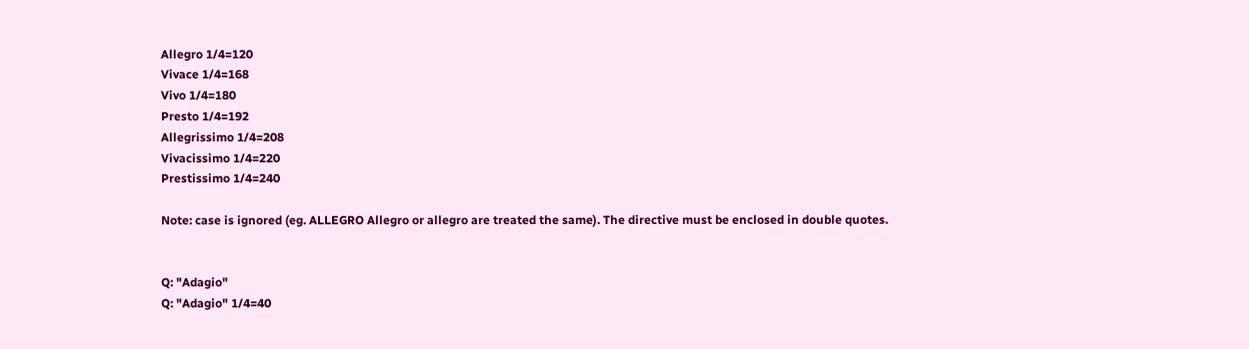Allegro 1/4=120
Vivace 1/4=168
Vivo 1/4=180
Presto 1/4=192
Allegrissimo 1/4=208
Vivacissimo 1/4=220
Prestissimo 1/4=240

Note: case is ignored (eg. ALLEGRO Allegro or allegro are treated the same). The directive must be enclosed in double quotes.


Q: "Adagio"
Q: "Adagio" 1/4=40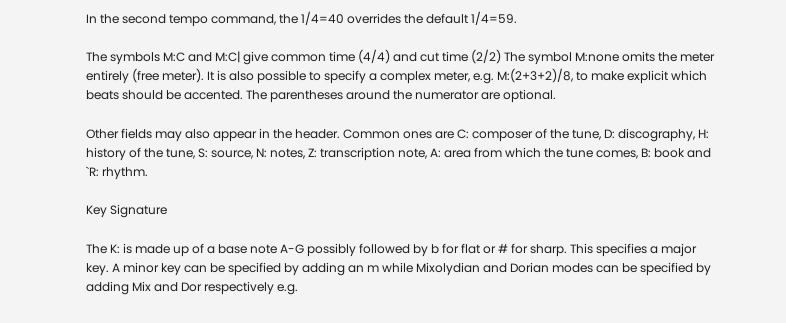In the second tempo command, the 1/4=40 overrides the default 1/4=59.

The symbols M:C and M:C| give common time (4/4) and cut time (2/2) The symbol M:none omits the meter entirely (free meter). It is also possible to specify a complex meter, e.g. M:(2+3+2)/8, to make explicit which beats should be accented. The parentheses around the numerator are optional.

Other fields may also appear in the header. Common ones are C: composer of the tune, D: discography, H: history of the tune, S: source, N: notes, Z: transcription note, A: area from which the tune comes, B: book and `R: rhythm.

Key Signature

The K: is made up of a base note A-G possibly followed by b for flat or # for sharp. This specifies a major key. A minor key can be specified by adding an m while Mixolydian and Dorian modes can be specified by adding Mix and Dor respectively e.g.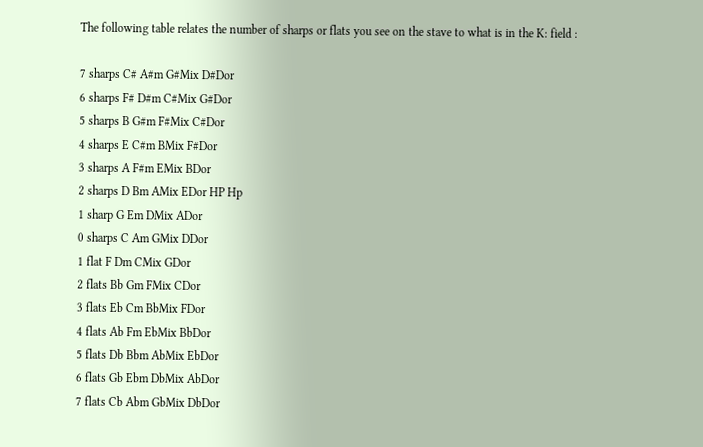The following table relates the number of sharps or flats you see on the stave to what is in the K: field :

7 sharps C# A#m G#Mix D#Dor
6 sharps F# D#m C#Mix G#Dor
5 sharps B G#m F#Mix C#Dor
4 sharps E C#m BMix F#Dor
3 sharps A F#m EMix BDor
2 sharps D Bm AMix EDor HP Hp
1 sharp G Em DMix ADor
0 sharps C Am GMix DDor
1 flat F Dm CMix GDor
2 flats Bb Gm FMix CDor
3 flats Eb Cm BbMix FDor
4 flats Ab Fm EbMix BbDor
5 flats Db Bbm AbMix EbDor
6 flats Gb Ebm DbMix AbDor
7 flats Cb Abm GbMix DbDor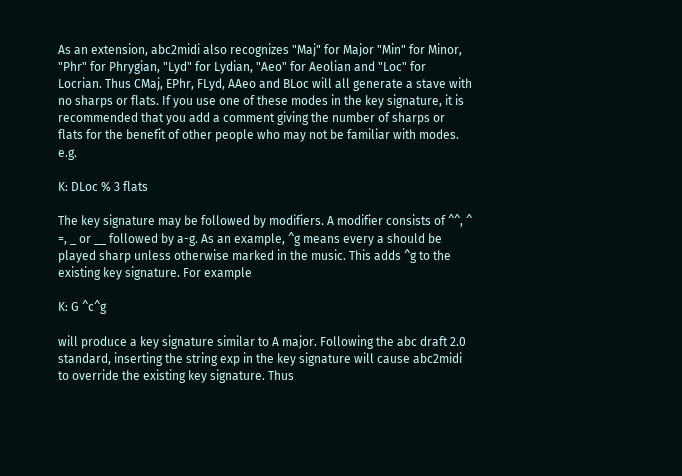As an extension, abc2midi also recognizes "Maj" for Major "Min" for Minor, "Phr" for Phrygian, "Lyd" for Lydian, "Aeo" for Aeolian and "Loc" for Locrian. Thus CMaj, EPhr, FLyd, AAeo and BLoc will all generate a stave with no sharps or flats. If you use one of these modes in the key signature, it is recommended that you add a comment giving the number of sharps or flats for the benefit of other people who may not be familiar with modes. e.g.

K: DLoc % 3 flats

The key signature may be followed by modifiers. A modifier consists of ^^, ^ =, _ or __ followed by a-g. As an example, ^g means every a should be played sharp unless otherwise marked in the music. This adds ^g to the existing key signature. For example

K: G ^c^g

will produce a key signature similar to A major. Following the abc draft 2.0 standard, inserting the string exp in the key signature will cause abc2midi to override the existing key signature. Thus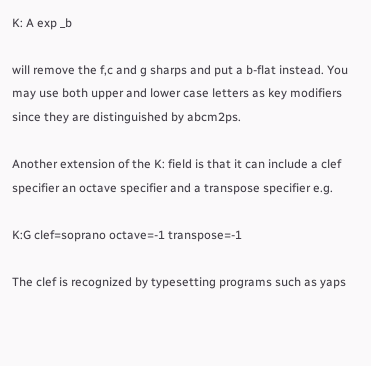K: A exp _b

will remove the f,c and g sharps and put a b-flat instead. You may use both upper and lower case letters as key modifiers since they are distinguished by abcm2ps.

Another extension of the K: field is that it can include a clef specifier an octave specifier and a transpose specifier e.g.

K:G clef=soprano octave=-1 transpose=-1

The clef is recognized by typesetting programs such as yaps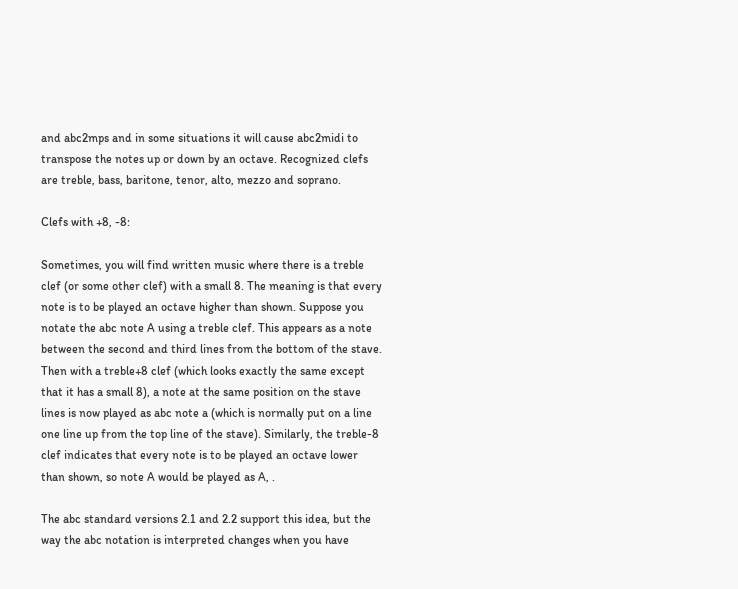and abc2mps and in some situations it will cause abc2midi to transpose the notes up or down by an octave. Recognized clefs are treble, bass, baritone, tenor, alto, mezzo and soprano.

Clefs with +8, -8:

Sometimes, you will find written music where there is a treble clef (or some other clef) with a small 8. The meaning is that every note is to be played an octave higher than shown. Suppose you notate the abc note A using a treble clef. This appears as a note between the second and third lines from the bottom of the stave. Then with a treble+8 clef (which looks exactly the same except that it has a small 8), a note at the same position on the stave lines is now played as abc note a (which is normally put on a line one line up from the top line of the stave). Similarly, the treble-8 clef indicates that every note is to be played an octave lower than shown, so note A would be played as A, .

The abc standard versions 2.1 and 2.2 support this idea, but the way the abc notation is interpreted changes when you have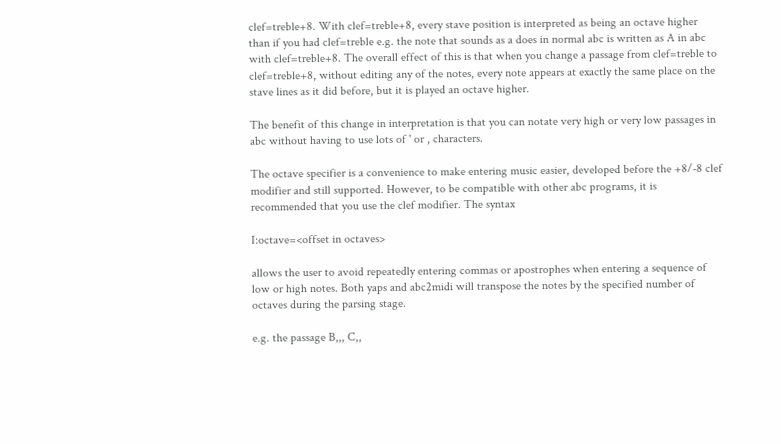clef=treble+8. With clef=treble+8, every stave position is interpreted as being an octave higher than if you had clef=treble e.g. the note that sounds as a does in normal abc is written as A in abc with clef=treble+8. The overall effect of this is that when you change a passage from clef=treble to clef=treble+8, without editing any of the notes, every note appears at exactly the same place on the stave lines as it did before, but it is played an octave higher.

The benefit of this change in interpretation is that you can notate very high or very low passages in abc without having to use lots of ' or , characters.

The octave specifier is a convenience to make entering music easier, developed before the +8/-8 clef modifier and still supported. However, to be compatible with other abc programs, it is recommended that you use the clef modifier. The syntax

I:octave=<offset in octaves>

allows the user to avoid repeatedly entering commas or apostrophes when entering a sequence of low or high notes. Both yaps and abc2midi will transpose the notes by the specified number of octaves during the parsing stage.

e.g. the passage B,,, C,,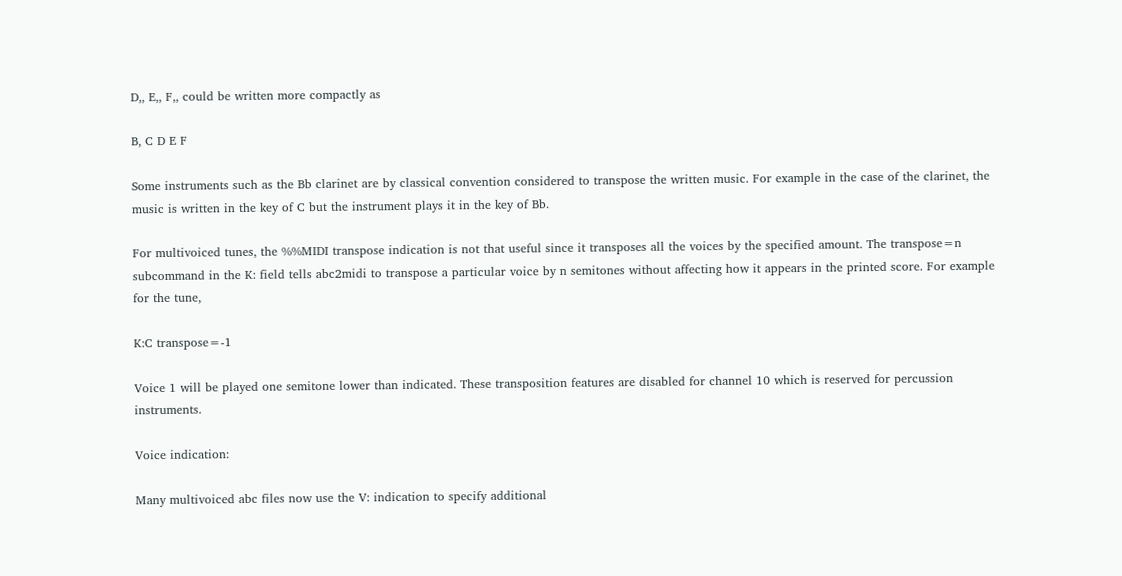D,, E,, F,, could be written more compactly as

B, C D E F

Some instruments such as the Bb clarinet are by classical convention considered to transpose the written music. For example in the case of the clarinet, the music is written in the key of C but the instrument plays it in the key of Bb.

For multivoiced tunes, the %%MIDI transpose indication is not that useful since it transposes all the voices by the specified amount. The transpose=n subcommand in the K: field tells abc2midi to transpose a particular voice by n semitones without affecting how it appears in the printed score. For example for the tune,

K:C transpose=-1

Voice 1 will be played one semitone lower than indicated. These transposition features are disabled for channel 10 which is reserved for percussion instruments.

Voice indication:

Many multivoiced abc files now use the V: indication to specify additional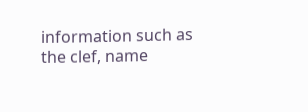information such as the clef, name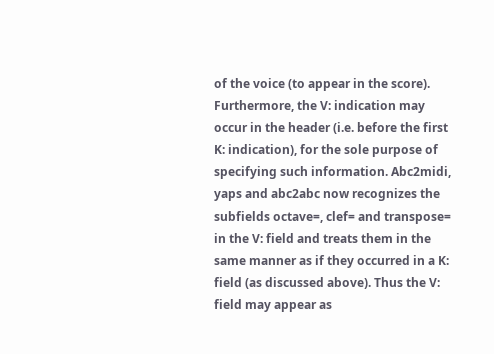of the voice (to appear in the score). Furthermore, the V: indication may occur in the header (i.e. before the first K: indication), for the sole purpose of specifying such information. Abc2midi, yaps and abc2abc now recognizes the subfields octave=, clef= and transpose= in the V: field and treats them in the same manner as if they occurred in a K: field (as discussed above). Thus the V: field may appear as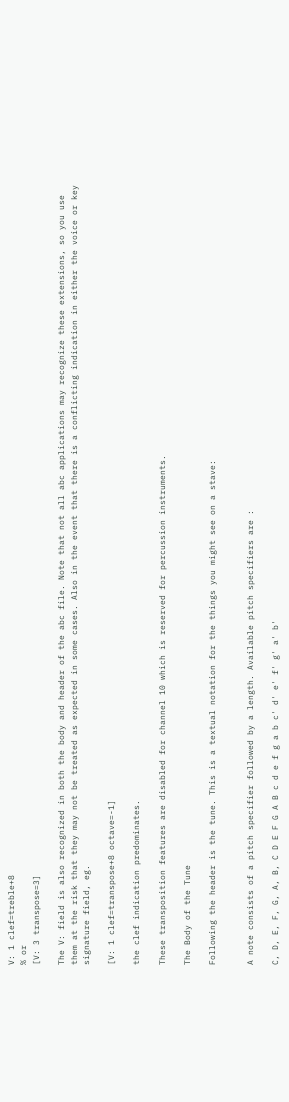V: 1 clef=treble+8
% or
[V: 3 transpose=3]

The V: field is also recognized in both the body and header of the abc file. Note that not all abc applications may recognize these extensions, so you use them at the risk that they may not be treated as expected in some cases. Also in the event that there is a conflicting indication in either the voice or key signature field, eg.

[V: 1 clef=transpose+8 octave=-1]

the clef indication predominates.

These transposition features are disabled for channel 10 which is reserved for percussion instruments.

The Body of the Tune

Following the header is the tune. This is a textual notation for the things you might see on a stave:


A note consists of a pitch specifier followed by a length. Available pitch specifiers are :

C, D, E, F, G, A, B, C D E F G A B c d e f g a b c' d' e' f' g' a' b'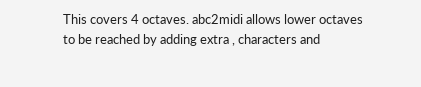This covers 4 octaves. abc2midi allows lower octaves to be reached by adding extra , characters and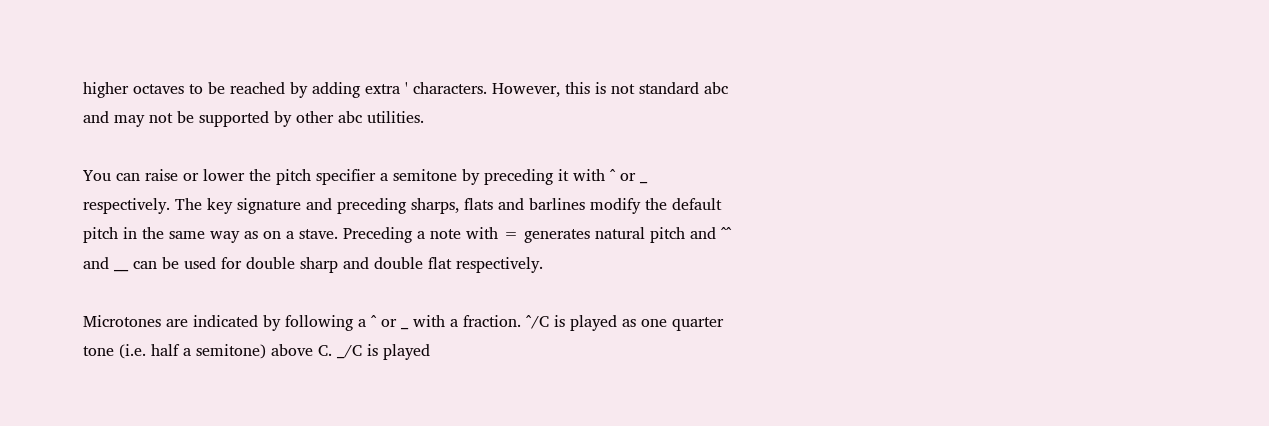higher octaves to be reached by adding extra ' characters. However, this is not standard abc and may not be supported by other abc utilities.

You can raise or lower the pitch specifier a semitone by preceding it with ^ or _ respectively. The key signature and preceding sharps, flats and barlines modify the default pitch in the same way as on a stave. Preceding a note with = generates natural pitch and ^^ and __ can be used for double sharp and double flat respectively.

Microtones are indicated by following a ^ or _ with a fraction. ^/C is played as one quarter tone (i.e. half a semitone) above C. _/C is played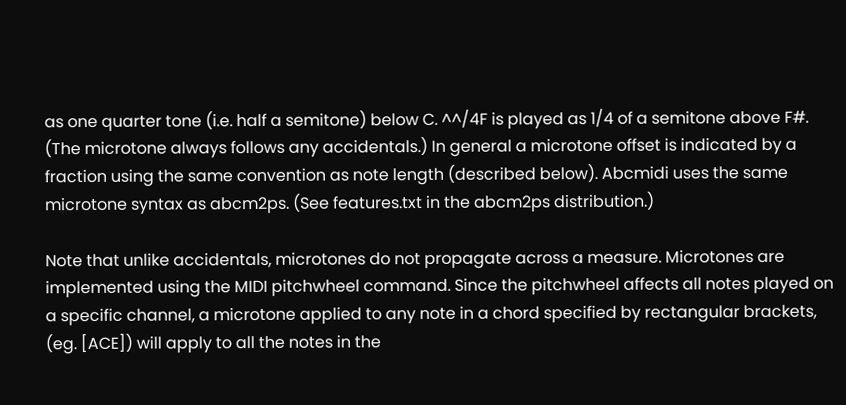as one quarter tone (i.e. half a semitone) below C. ^^/4F is played as 1/4 of a semitone above F#. (The microtone always follows any accidentals.) In general a microtone offset is indicated by a fraction using the same convention as note length (described below). Abcmidi uses the same microtone syntax as abcm2ps. (See features.txt in the abcm2ps distribution.)

Note that unlike accidentals, microtones do not propagate across a measure. Microtones are implemented using the MIDI pitchwheel command. Since the pitchwheel affects all notes played on a specific channel, a microtone applied to any note in a chord specified by rectangular brackets, (eg. [ACE]) will apply to all the notes in the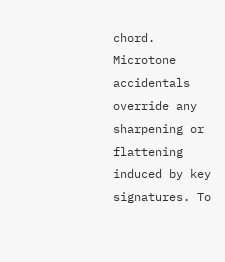chord. Microtone accidentals override any sharpening or flattening induced by key signatures. To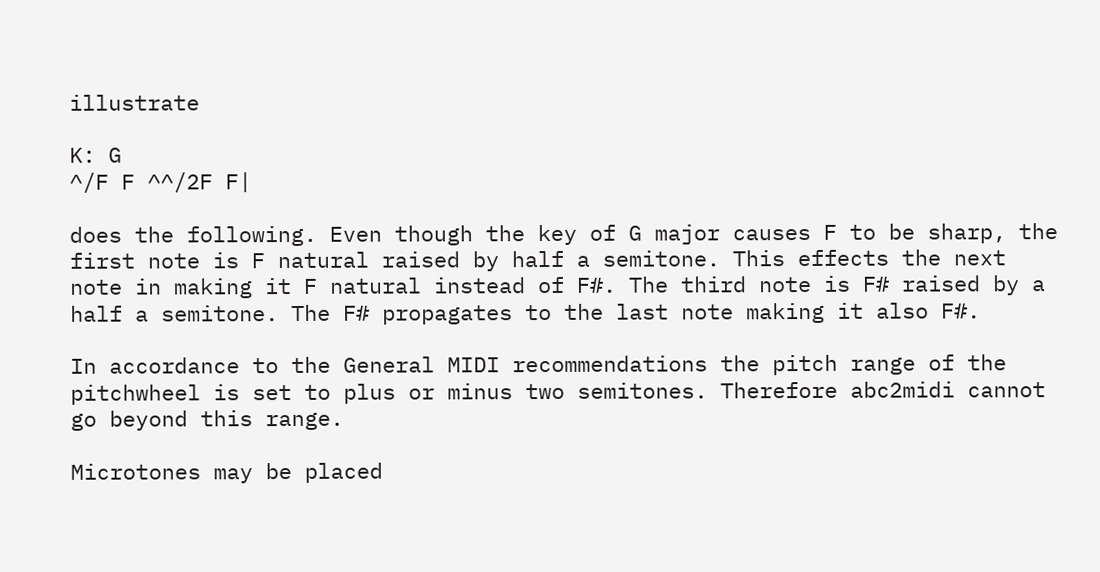illustrate

K: G
^/F F ^^/2F F|

does the following. Even though the key of G major causes F to be sharp, the first note is F natural raised by half a semitone. This effects the next note in making it F natural instead of F#. The third note is F# raised by a half a semitone. The F# propagates to the last note making it also F#.

In accordance to the General MIDI recommendations the pitch range of the pitchwheel is set to plus or minus two semitones. Therefore abc2midi cannot go beyond this range.

Microtones may be placed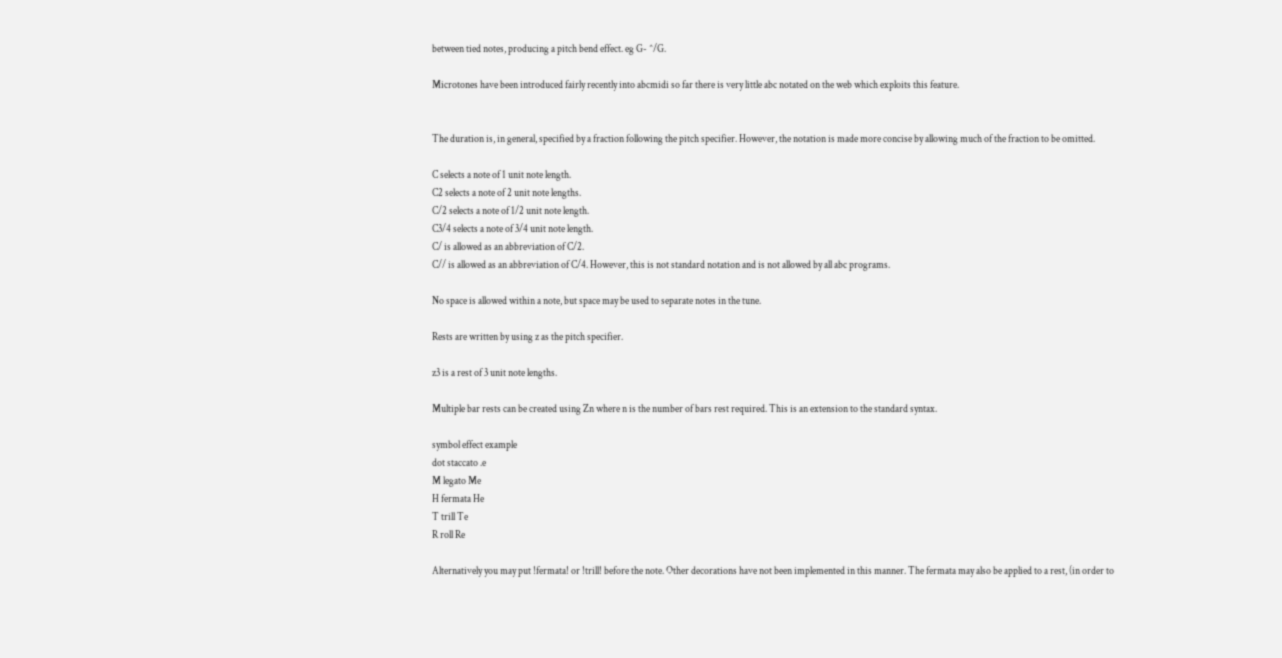between tied notes, producing a pitch bend effect. eg G- ^/G.

Microtones have been introduced fairly recently into abcmidi so far there is very little abc notated on the web which exploits this feature.


The duration is, in general, specified by a fraction following the pitch specifier. However, the notation is made more concise by allowing much of the fraction to be omitted.

C selects a note of 1 unit note length.
C2 selects a note of 2 unit note lengths.
C/2 selects a note of 1/2 unit note length.
C3/4 selects a note of 3/4 unit note length.
C/ is allowed as an abbreviation of C/2.
C// is allowed as an abbreviation of C/4. However, this is not standard notation and is not allowed by all abc programs.

No space is allowed within a note, but space may be used to separate notes in the tune.

Rests are written by using z as the pitch specifier.

z3 is a rest of 3 unit note lengths.

Multiple bar rests can be created using Zn where n is the number of bars rest required. This is an extension to the standard syntax.

symbol effect example
dot staccato .e
M legato Me
H fermata He
T trill Te
R roll Re

Alternatively you may put !fermata! or !trill! before the note. Other decorations have not been implemented in this manner. The fermata may also be applied to a rest, (in order to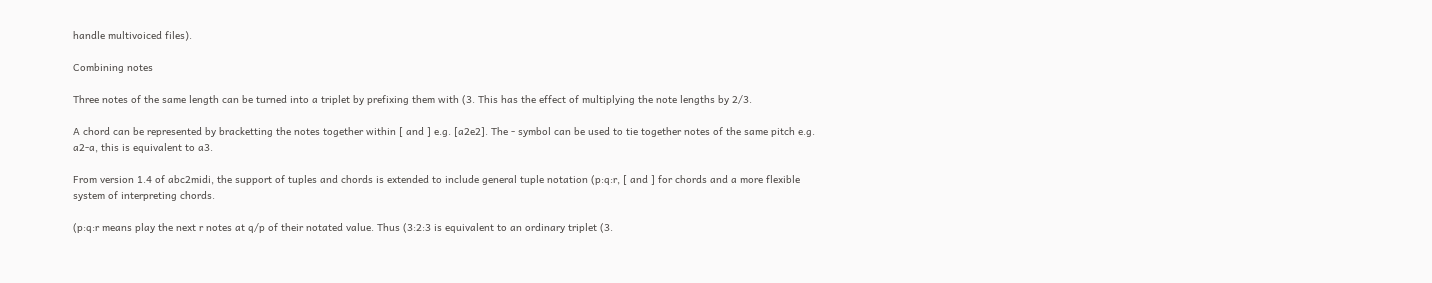handle multivoiced files).

Combining notes

Three notes of the same length can be turned into a triplet by prefixing them with (3. This has the effect of multiplying the note lengths by 2/3.

A chord can be represented by bracketting the notes together within [ and ] e.g. [a2e2]. The - symbol can be used to tie together notes of the same pitch e.g. a2-a, this is equivalent to a3.

From version 1.4 of abc2midi, the support of tuples and chords is extended to include general tuple notation (p:q:r, [ and ] for chords and a more flexible system of interpreting chords.

(p:q:r means play the next r notes at q/p of their notated value. Thus (3:2:3 is equivalent to an ordinary triplet (3.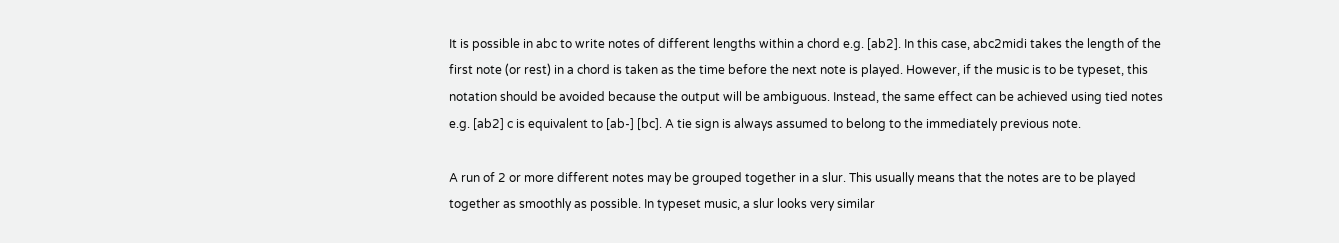It is possible in abc to write notes of different lengths within a chord e.g. [ab2]. In this case, abc2midi takes the length of the first note (or rest) in a chord is taken as the time before the next note is played. However, if the music is to be typeset, this notation should be avoided because the output will be ambiguous. Instead, the same effect can be achieved using tied notes e.g. [ab2] c is equivalent to [ab-] [bc]. A tie sign is always assumed to belong to the immediately previous note.

A run of 2 or more different notes may be grouped together in a slur. This usually means that the notes are to be played together as smoothly as possible. In typeset music, a slur looks very similar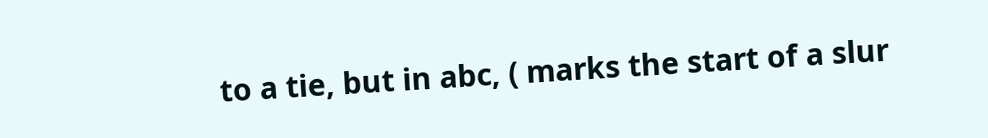to a tie, but in abc, ( marks the start of a slur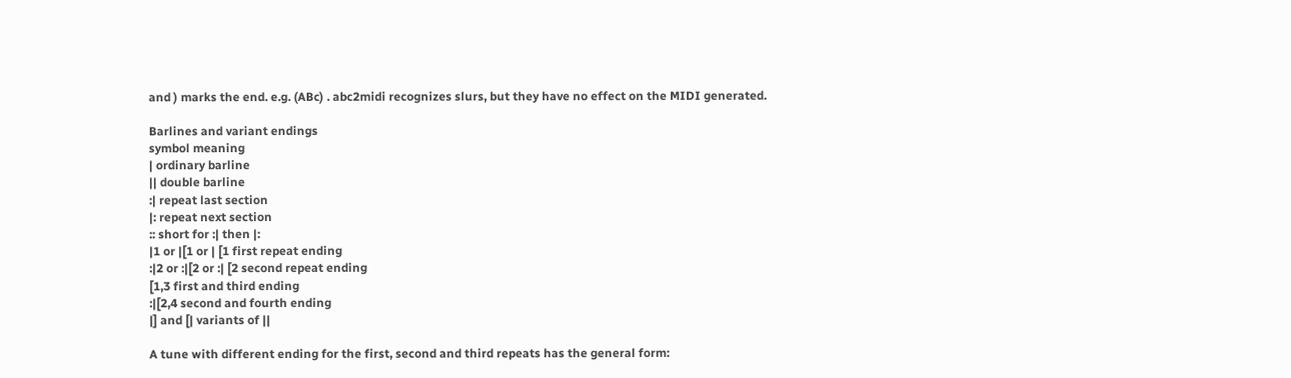and ) marks the end. e.g. (ABc) . abc2midi recognizes slurs, but they have no effect on the MIDI generated.

Barlines and variant endings
symbol meaning
| ordinary barline
|| double barline
:| repeat last section
|: repeat next section
:: short for :| then |:
|1 or |[1 or | [1 first repeat ending
:|2 or :|[2 or :| [2 second repeat ending
[1,3 first and third ending
:|[2,4 second and fourth ending
|] and [| variants of ||

A tune with different ending for the first, second and third repeats has the general form: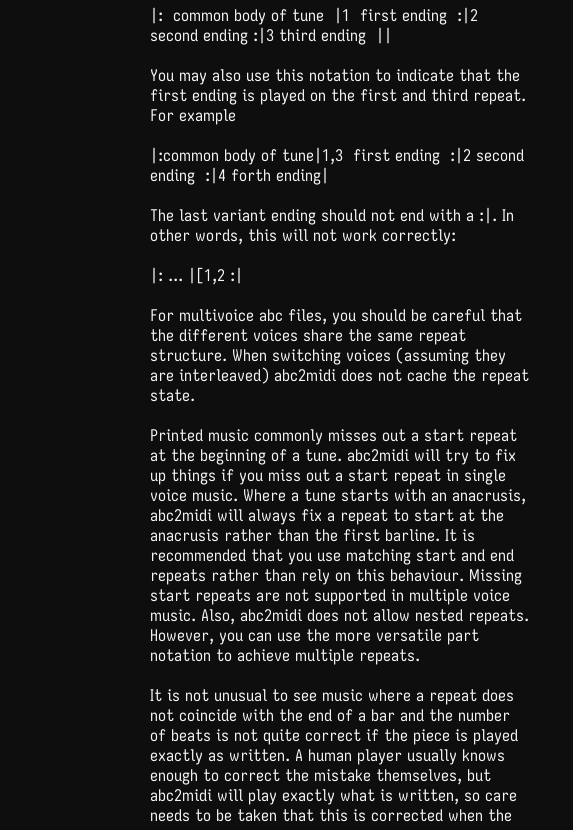|:  common body of tune  |1  first ending  :|2  second ending :|3 third ending  ||

You may also use this notation to indicate that the first ending is played on the first and third repeat. For example

|:common body of tune|1,3  first ending  :|2 second ending  :|4 forth ending|

The last variant ending should not end with a :|. In other words, this will not work correctly:

|: ... |[1,2 :|

For multivoice abc files, you should be careful that the different voices share the same repeat structure. When switching voices (assuming they are interleaved) abc2midi does not cache the repeat state.

Printed music commonly misses out a start repeat at the beginning of a tune. abc2midi will try to fix up things if you miss out a start repeat in single voice music. Where a tune starts with an anacrusis, abc2midi will always fix a repeat to start at the anacrusis rather than the first barline. It is recommended that you use matching start and end repeats rather than rely on this behaviour. Missing start repeats are not supported in multiple voice music. Also, abc2midi does not allow nested repeats. However, you can use the more versatile part notation to achieve multiple repeats.

It is not unusual to see music where a repeat does not coincide with the end of a bar and the number of beats is not quite correct if the piece is played exactly as written. A human player usually knows enough to correct the mistake themselves, but abc2midi will play exactly what is written, so care needs to be taken that this is corrected when the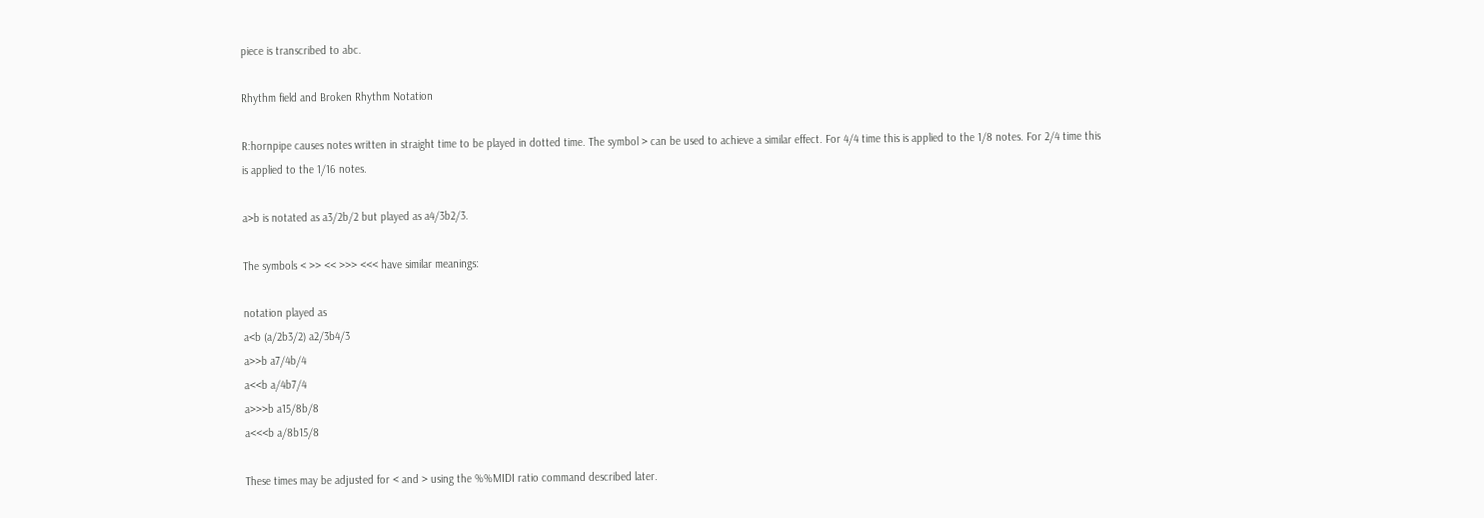piece is transcribed to abc.

Rhythm field and Broken Rhythm Notation

R:hornpipe causes notes written in straight time to be played in dotted time. The symbol > can be used to achieve a similar effect. For 4/4 time this is applied to the 1/8 notes. For 2/4 time this is applied to the 1/16 notes.

a>b is notated as a3/2b/2 but played as a4/3b2/3.

The symbols < >> << >>> <<< have similar meanings:

notation played as
a<b (a/2b3/2) a2/3b4/3
a>>b a7/4b/4
a<<b a/4b7/4
a>>>b a15/8b/8
a<<<b a/8b15/8

These times may be adjusted for < and > using the %%MIDI ratio command described later.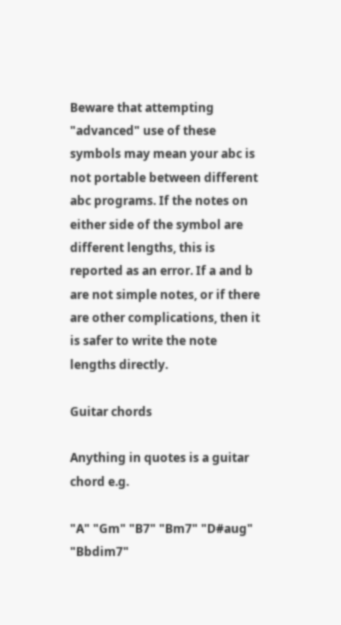Beware that attempting "advanced" use of these symbols may mean your abc is not portable between different abc programs. If the notes on either side of the symbol are different lengths, this is reported as an error. If a and b are not simple notes, or if there are other complications, then it is safer to write the note lengths directly.

Guitar chords

Anything in quotes is a guitar chord e.g.

"A" "Gm" "B7" "Bm7" "D#aug" "Bbdim7"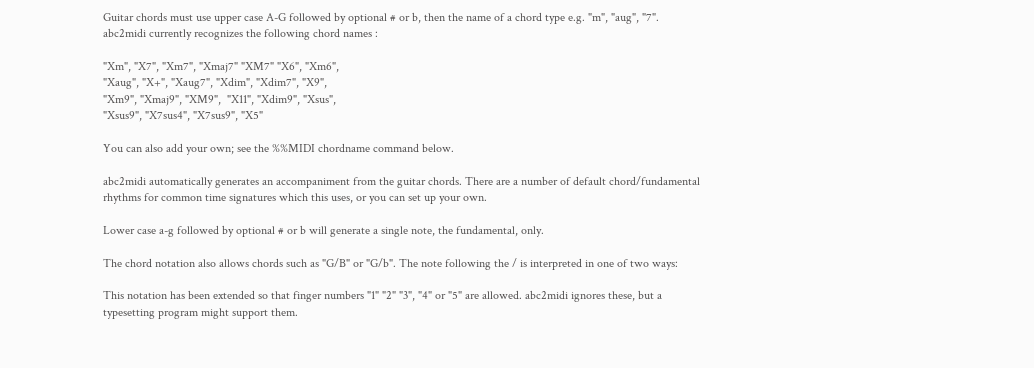Guitar chords must use upper case A-G followed by optional # or b, then the name of a chord type e.g. "m", "aug", "7". abc2midi currently recognizes the following chord names :

"Xm", "X7", "Xm7", "Xmaj7" "XM7" "X6", "Xm6",
"Xaug", "X+", "Xaug7", "Xdim", "Xdim7", "X9",
"Xm9", "Xmaj9", "XM9",  "X11", "Xdim9", "Xsus",
"Xsus9", "X7sus4", "X7sus9", "X5"

You can also add your own; see the %%MIDI chordname command below.

abc2midi automatically generates an accompaniment from the guitar chords. There are a number of default chord/fundamental rhythms for common time signatures which this uses, or you can set up your own.

Lower case a-g followed by optional # or b will generate a single note, the fundamental, only.

The chord notation also allows chords such as "G/B" or "G/b". The note following the / is interpreted in one of two ways:

This notation has been extended so that finger numbers "1" "2" "3", "4" or "5" are allowed. abc2midi ignores these, but a typesetting program might support them.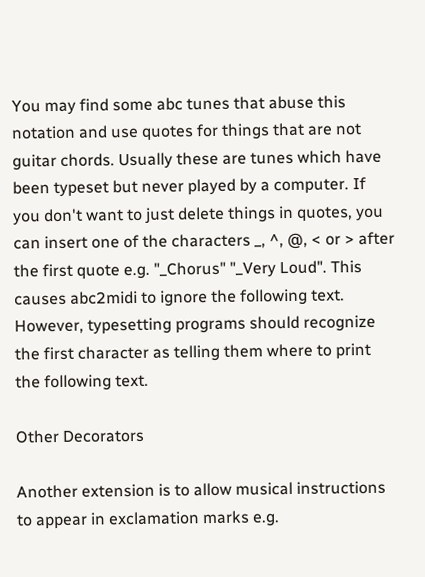You may find some abc tunes that abuse this notation and use quotes for things that are not guitar chords. Usually these are tunes which have been typeset but never played by a computer. If you don't want to just delete things in quotes, you can insert one of the characters _, ^, @, < or > after the first quote e.g. "_Chorus" "_Very Loud". This causes abc2midi to ignore the following text. However, typesetting programs should recognize the first character as telling them where to print the following text.

Other Decorators

Another extension is to allow musical instructions to appear in exclamation marks e.g.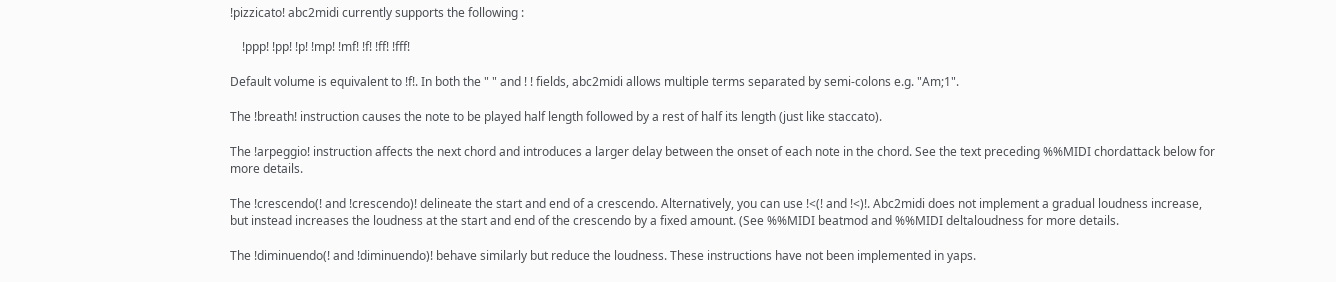!pizzicato! abc2midi currently supports the following :

    !ppp! !pp! !p! !mp! !mf! !f! !ff! !fff!

Default volume is equivalent to !f!. In both the " " and ! ! fields, abc2midi allows multiple terms separated by semi-colons e.g. "Am;1".

The !breath! instruction causes the note to be played half length followed by a rest of half its length (just like staccato).

The !arpeggio! instruction affects the next chord and introduces a larger delay between the onset of each note in the chord. See the text preceding %%MIDI chordattack below for more details.

The !crescendo(! and !crescendo)! delineate the start and end of a crescendo. Alternatively, you can use !<(! and !<)!. Abc2midi does not implement a gradual loudness increase, but instead increases the loudness at the start and end of the crescendo by a fixed amount. (See %%MIDI beatmod and %%MIDI deltaloudness for more details.

The !diminuendo(! and !diminuendo)! behave similarly but reduce the loudness. These instructions have not been implemented in yaps.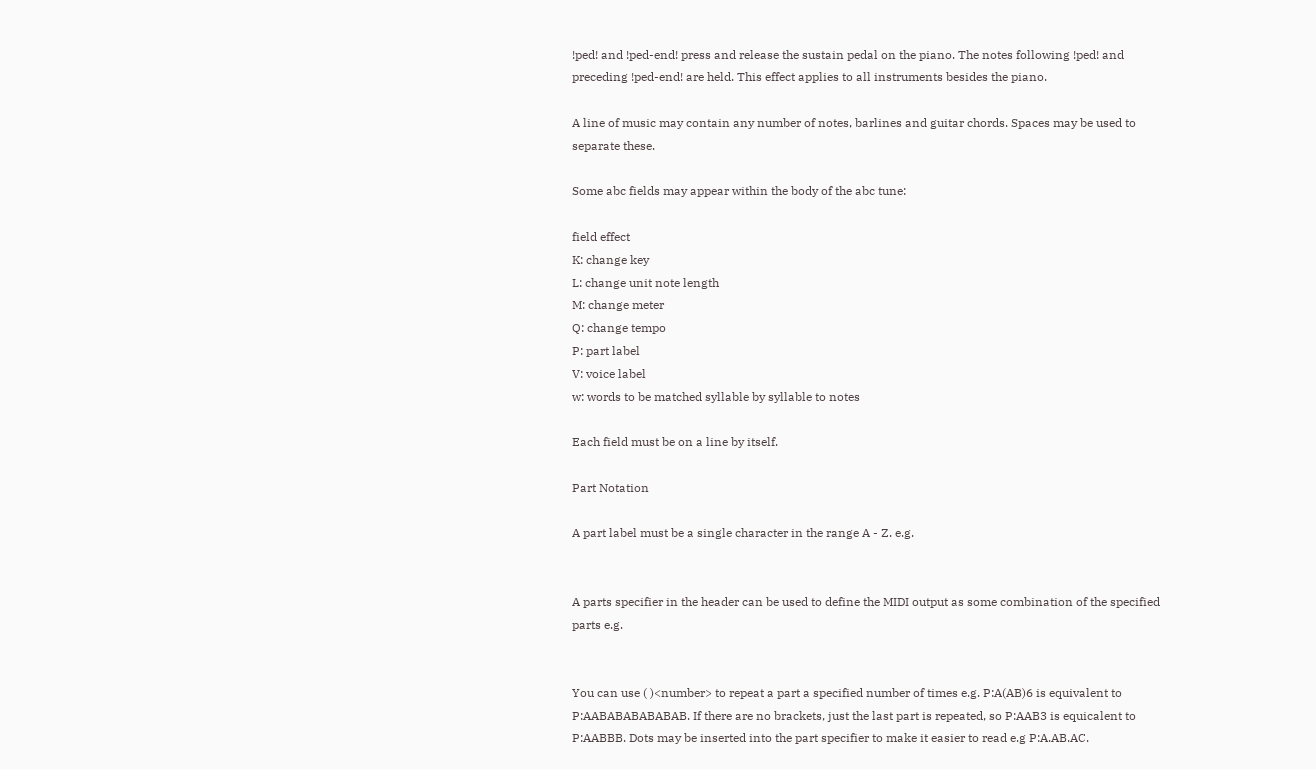!ped! and !ped-end! press and release the sustain pedal on the piano. The notes following !ped! and preceding !ped-end! are held. This effect applies to all instruments besides the piano.

A line of music may contain any number of notes, barlines and guitar chords. Spaces may be used to separate these.

Some abc fields may appear within the body of the abc tune:

field effect
K: change key
L: change unit note length
M: change meter
Q: change tempo
P: part label
V: voice label
w: words to be matched syllable by syllable to notes

Each field must be on a line by itself.

Part Notation

A part label must be a single character in the range A - Z. e.g.


A parts specifier in the header can be used to define the MIDI output as some combination of the specified parts e.g.


You can use ( )<number> to repeat a part a specified number of times e.g. P:A(AB)6 is equivalent to P:AABABABABABAB. If there are no brackets, just the last part is repeated, so P:AAB3 is equicalent to P:AABBB. Dots may be inserted into the part specifier to make it easier to read e.g P:A.AB.AC.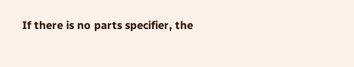If there is no parts specifier, the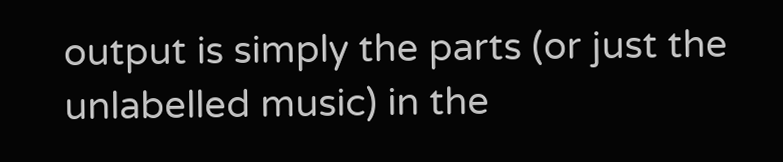output is simply the parts (or just the unlabelled music) in the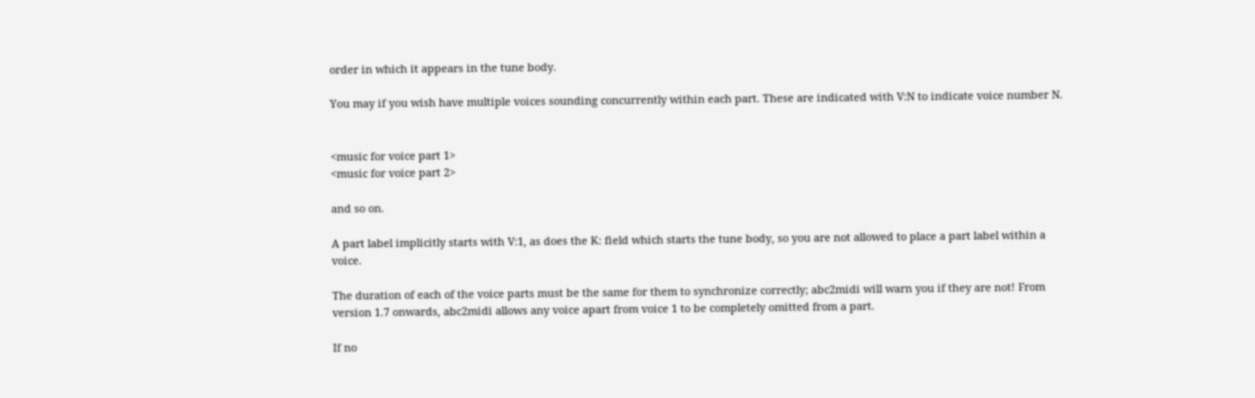order in which it appears in the tune body.

You may if you wish have multiple voices sounding concurrently within each part. These are indicated with V:N to indicate voice number N.


<music for voice part 1>
<music for voice part 2>

and so on.

A part label implicitly starts with V:1, as does the K: field which starts the tune body, so you are not allowed to place a part label within a voice.

The duration of each of the voice parts must be the same for them to synchronize correctly; abc2midi will warn you if they are not! From version 1.7 onwards, abc2midi allows any voice apart from voice 1 to be completely omitted from a part.

If no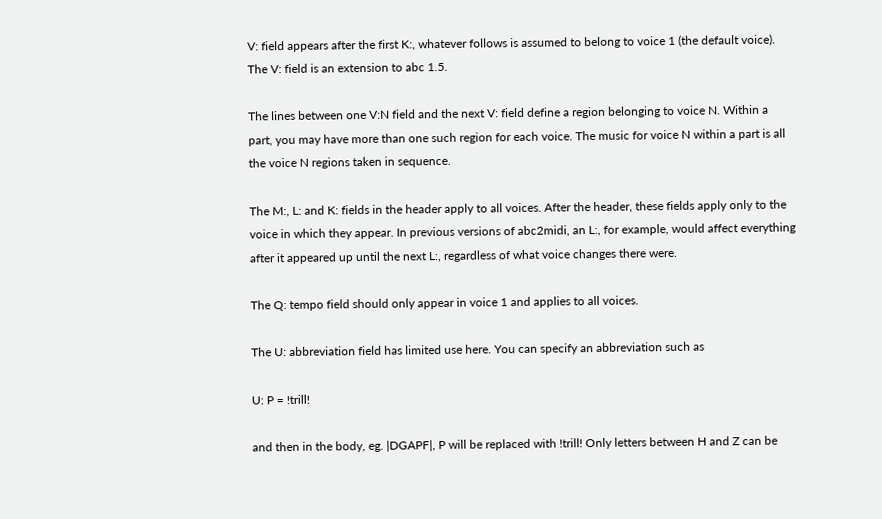V: field appears after the first K:, whatever follows is assumed to belong to voice 1 (the default voice). The V: field is an extension to abc 1.5.

The lines between one V:N field and the next V: field define a region belonging to voice N. Within a part, you may have more than one such region for each voice. The music for voice N within a part is all the voice N regions taken in sequence.

The M:, L: and K: fields in the header apply to all voices. After the header, these fields apply only to the voice in which they appear. In previous versions of abc2midi, an L:, for example, would affect everything after it appeared up until the next L:, regardless of what voice changes there were.

The Q: tempo field should only appear in voice 1 and applies to all voices.

The U: abbreviation field has limited use here. You can specify an abbreviation such as

U: P = !trill!

and then in the body, eg. |DGAPF|, P will be replaced with !trill! Only letters between H and Z can be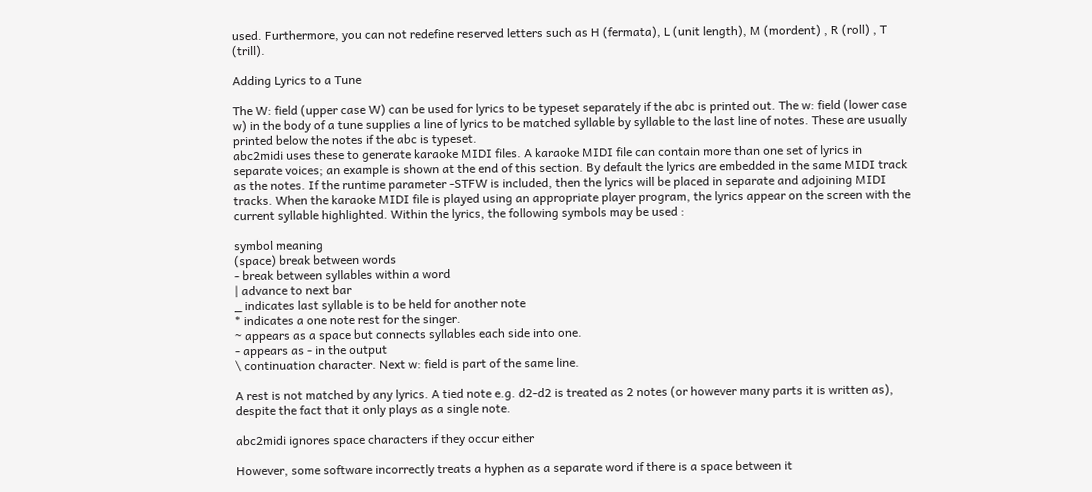used. Furthermore, you can not redefine reserved letters such as H (fermata), L (unit length), M (mordent) , R (roll) , T (trill).

Adding Lyrics to a Tune

The W: field (upper case W) can be used for lyrics to be typeset separately if the abc is printed out. The w: field (lower case w) in the body of a tune supplies a line of lyrics to be matched syllable by syllable to the last line of notes. These are usually printed below the notes if the abc is typeset.
abc2midi uses these to generate karaoke MIDI files. A karaoke MIDI file can contain more than one set of lyrics in separate voices; an example is shown at the end of this section. By default the lyrics are embedded in the same MIDI track as the notes. If the runtime parameter -STFW is included, then the lyrics will be placed in separate and adjoining MIDI tracks. When the karaoke MIDI file is played using an appropriate player program, the lyrics appear on the screen with the current syllable highlighted. Within the lyrics, the following symbols may be used :

symbol meaning
(space) break between words
- break between syllables within a word
| advance to next bar
_ indicates last syllable is to be held for another note
* indicates a one note rest for the singer.
~ appears as a space but connects syllables each side into one.
- appears as - in the output
\ continuation character. Next w: field is part of the same line.

A rest is not matched by any lyrics. A tied note e.g. d2-d2 is treated as 2 notes (or however many parts it is written as), despite the fact that it only plays as a single note.

abc2midi ignores space characters if they occur either

However, some software incorrectly treats a hyphen as a separate word if there is a space between it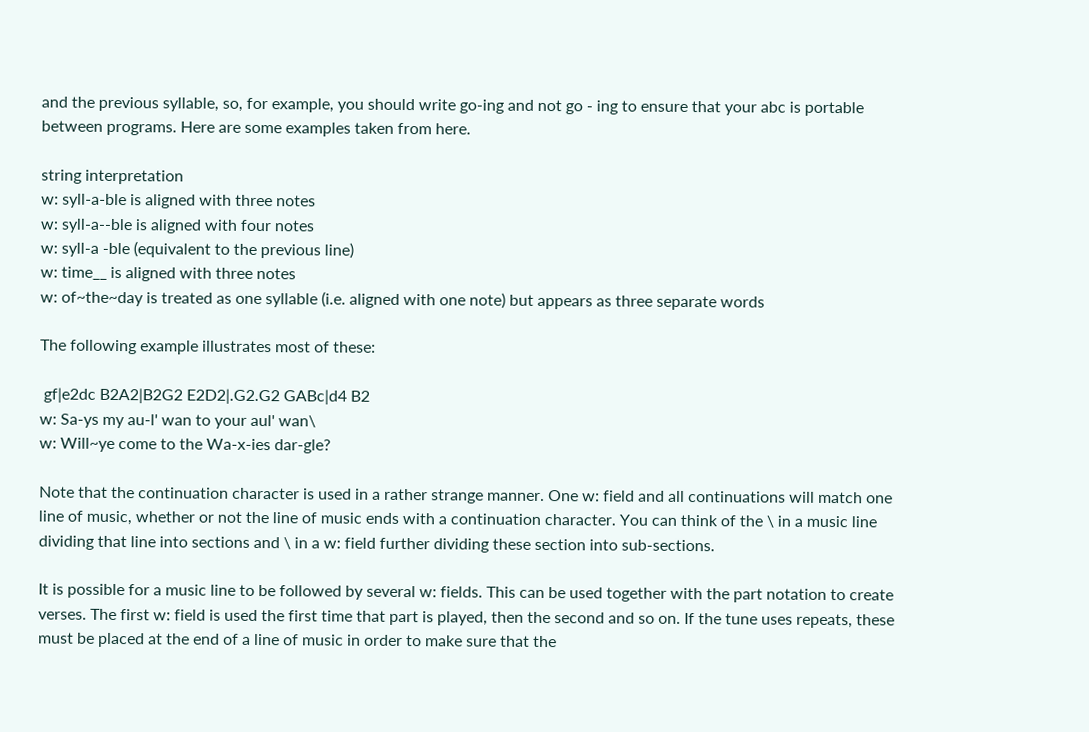and the previous syllable, so, for example, you should write go-ing and not go - ing to ensure that your abc is portable between programs. Here are some examples taken from here.

string interpretation
w: syll-a-ble is aligned with three notes
w: syll-a--ble is aligned with four notes
w: syll-a -ble (equivalent to the previous line)
w: time__ is aligned with three notes
w: of~the~day is treated as one syllable (i.e. aligned with one note) but appears as three separate words

The following example illustrates most of these:

 gf|e2dc B2A2|B2G2 E2D2|.G2.G2 GABc|d4 B2
w: Sa-ys my au-l' wan to your aul' wan\
w: Will~ye come to the Wa-x-ies dar-gle?

Note that the continuation character is used in a rather strange manner. One w: field and all continuations will match one line of music, whether or not the line of music ends with a continuation character. You can think of the \ in a music line dividing that line into sections and \ in a w: field further dividing these section into sub-sections.

It is possible for a music line to be followed by several w: fields. This can be used together with the part notation to create verses. The first w: field is used the first time that part is played, then the second and so on. If the tune uses repeats, these must be placed at the end of a line of music in order to make sure that the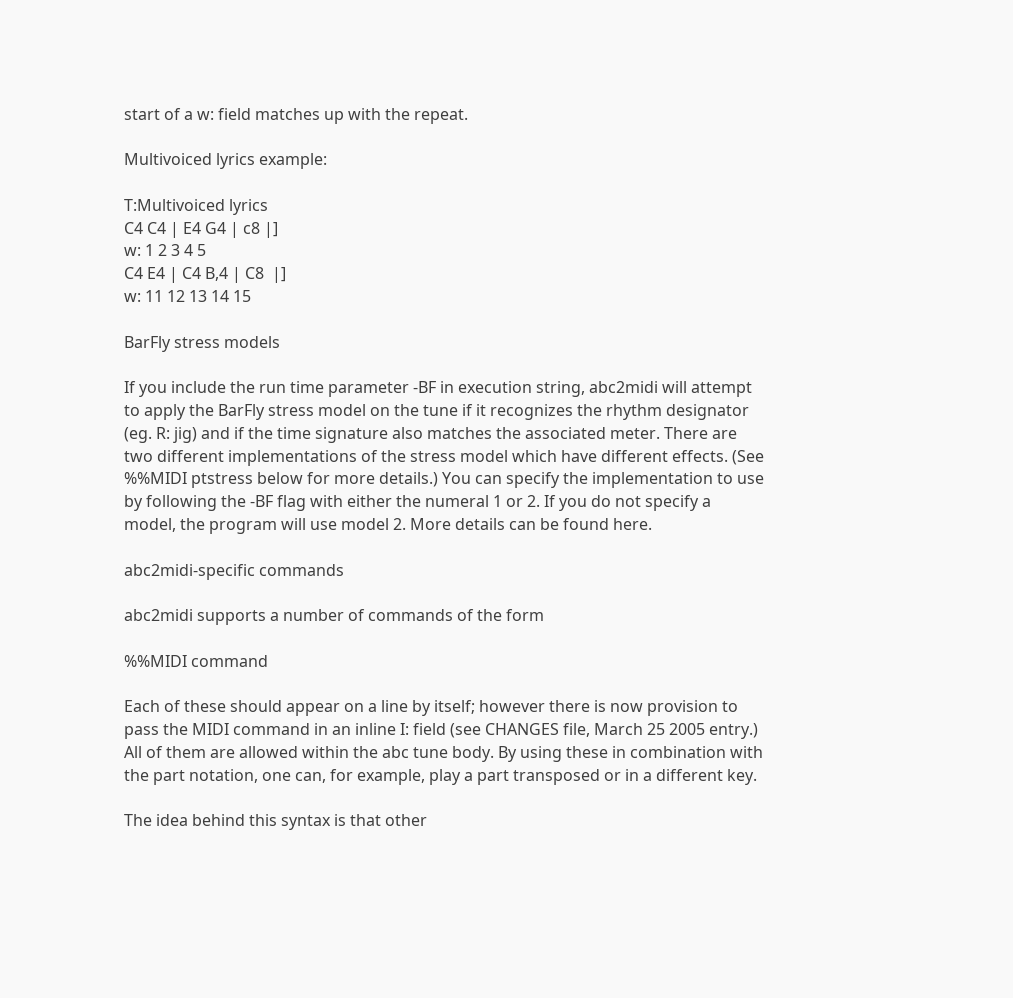start of a w: field matches up with the repeat.

Multivoiced lyrics example:

T:Multivoiced lyrics
C4 C4 | E4 G4 | c8 |]
w: 1 2 3 4 5
C4 E4 | C4 B,4 | C8  |]
w: 11 12 13 14 15

BarFly stress models

If you include the run time parameter -BF in execution string, abc2midi will attempt to apply the BarFly stress model on the tune if it recognizes the rhythm designator (eg. R: jig) and if the time signature also matches the associated meter. There are two different implementations of the stress model which have different effects. (See %%MIDI ptstress below for more details.) You can specify the implementation to use by following the -BF flag with either the numeral 1 or 2. If you do not specify a model, the program will use model 2. More details can be found here.

abc2midi-specific commands

abc2midi supports a number of commands of the form

%%MIDI command

Each of these should appear on a line by itself; however there is now provision to pass the MIDI command in an inline I: field (see CHANGES file, March 25 2005 entry.) All of them are allowed within the abc tune body. By using these in combination with the part notation, one can, for example, play a part transposed or in a different key.

The idea behind this syntax is that other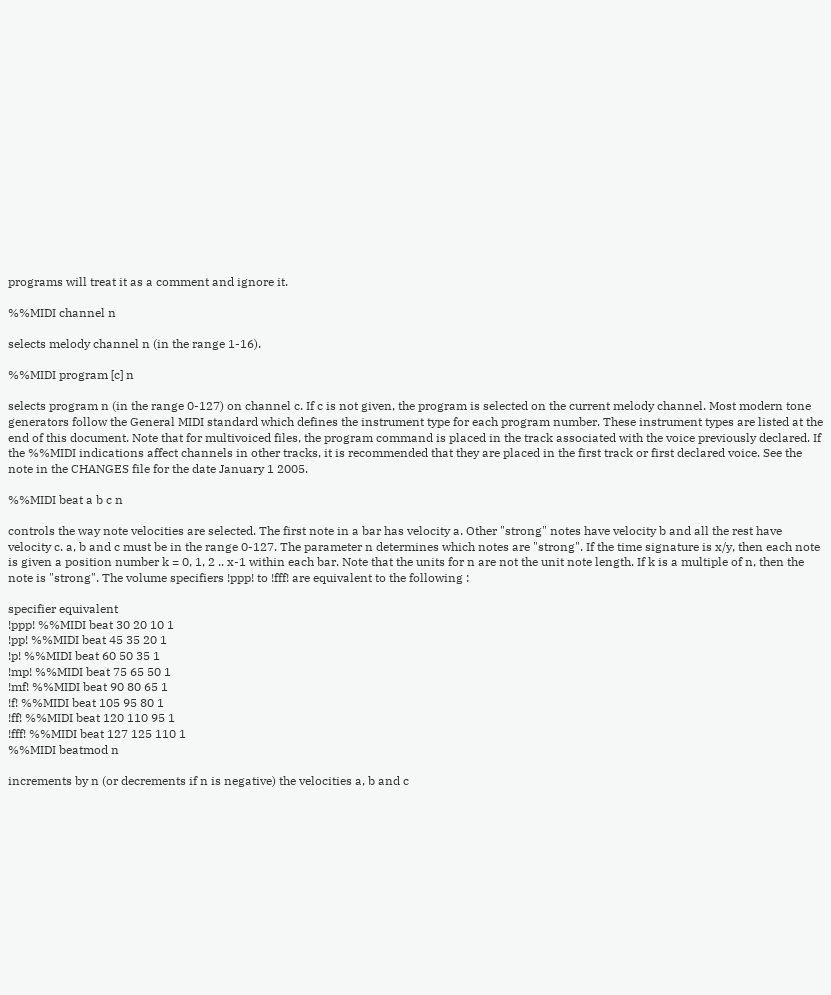programs will treat it as a comment and ignore it.

%%MIDI channel n

selects melody channel n (in the range 1-16).

%%MIDI program [c] n

selects program n (in the range 0-127) on channel c. If c is not given, the program is selected on the current melody channel. Most modern tone generators follow the General MIDI standard which defines the instrument type for each program number. These instrument types are listed at the end of this document. Note that for multivoiced files, the program command is placed in the track associated with the voice previously declared. If the %%MIDI indications affect channels in other tracks, it is recommended that they are placed in the first track or first declared voice. See the note in the CHANGES file for the date January 1 2005.

%%MIDI beat a b c n

controls the way note velocities are selected. The first note in a bar has velocity a. Other "strong" notes have velocity b and all the rest have velocity c. a, b and c must be in the range 0-127. The parameter n determines which notes are "strong". If the time signature is x/y, then each note is given a position number k = 0, 1, 2 .. x-1 within each bar. Note that the units for n are not the unit note length. If k is a multiple of n, then the note is "strong". The volume specifiers !ppp! to !fff! are equivalent to the following :

specifier equivalent
!ppp! %%MIDI beat 30 20 10 1
!pp! %%MIDI beat 45 35 20 1
!p! %%MIDI beat 60 50 35 1
!mp! %%MIDI beat 75 65 50 1
!mf! %%MIDI beat 90 80 65 1
!f! %%MIDI beat 105 95 80 1
!ff! %%MIDI beat 120 110 95 1
!fff! %%MIDI beat 127 125 110 1
%%MIDI beatmod n

increments by n (or decrements if n is negative) the velocities a, b and c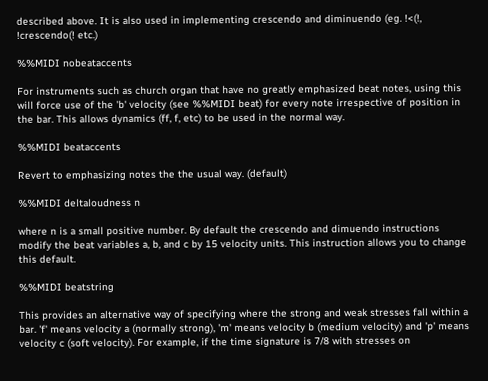described above. It is also used in implementing crescendo and diminuendo (eg. !<(!, !crescendo(! etc.)

%%MIDI nobeataccents

For instruments such as church organ that have no greatly emphasized beat notes, using this will force use of the 'b' velocity (see %%MIDI beat) for every note irrespective of position in the bar. This allows dynamics (ff, f, etc) to be used in the normal way.

%%MIDI beataccents

Revert to emphasizing notes the the usual way. (default)

%%MIDI deltaloudness n

where n is a small positive number. By default the crescendo and dimuendo instructions modify the beat variables a, b, and c by 15 velocity units. This instruction allows you to change this default.

%%MIDI beatstring

This provides an alternative way of specifying where the strong and weak stresses fall within a bar. 'f' means velocity a (normally strong), 'm' means velocity b (medium velocity) and 'p' means velocity c (soft velocity). For example, if the time signature is 7/8 with stresses on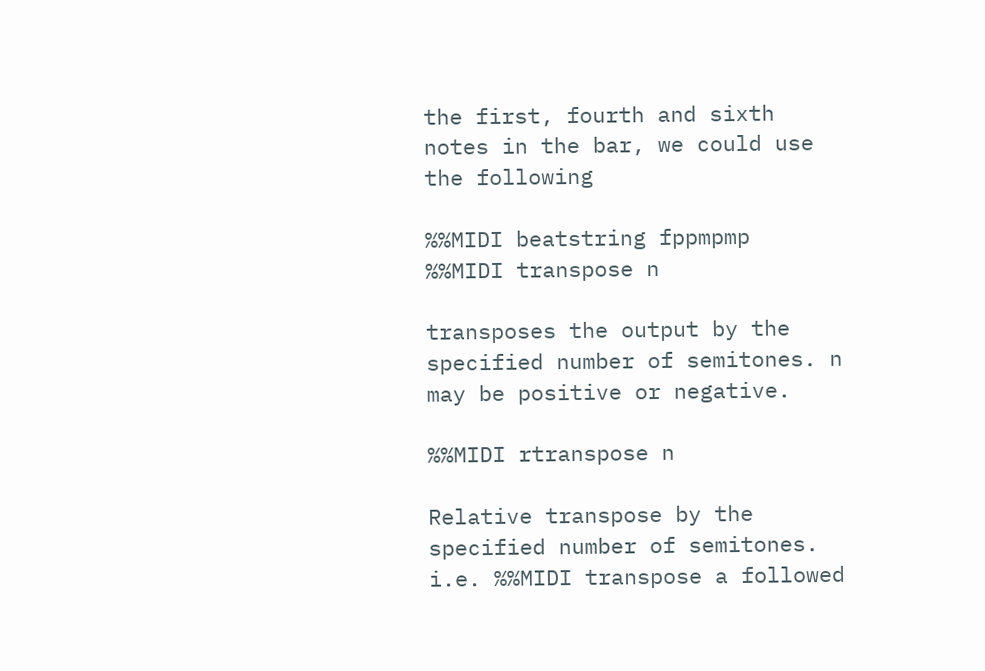the first, fourth and sixth notes in the bar, we could use the following

%%MIDI beatstring fppmpmp
%%MIDI transpose n

transposes the output by the specified number of semitones. n may be positive or negative.

%%MIDI rtranspose n

Relative transpose by the specified number of semitones. i.e. %%MIDI transpose a followed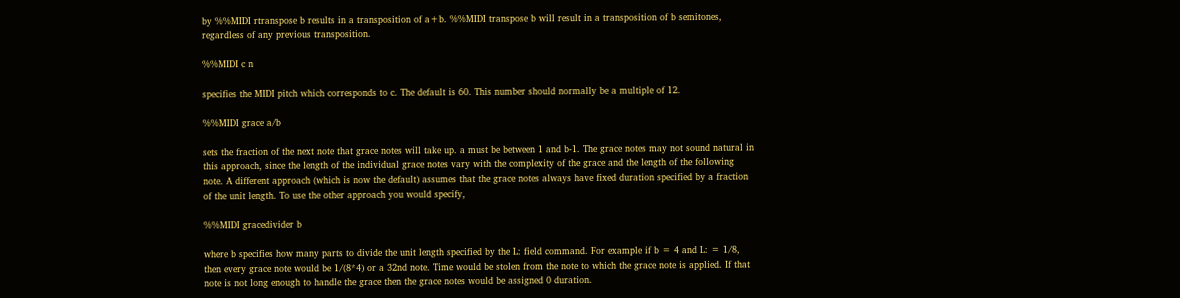by %%MIDI rtranspose b results in a transposition of a+b. %%MIDI transpose b will result in a transposition of b semitones, regardless of any previous transposition.

%%MIDI c n

specifies the MIDI pitch which corresponds to c. The default is 60. This number should normally be a multiple of 12.

%%MIDI grace a/b

sets the fraction of the next note that grace notes will take up. a must be between 1 and b-1. The grace notes may not sound natural in this approach, since the length of the individual grace notes vary with the complexity of the grace and the length of the following note. A different approach (which is now the default) assumes that the grace notes always have fixed duration specified by a fraction of the unit length. To use the other approach you would specify,

%%MIDI gracedivider b

where b specifies how many parts to divide the unit length specified by the L: field command. For example if b = 4 and L: = 1/8, then every grace note would be 1/(8*4) or a 32nd note. Time would be stolen from the note to which the grace note is applied. If that note is not long enough to handle the grace then the grace notes would be assigned 0 duration.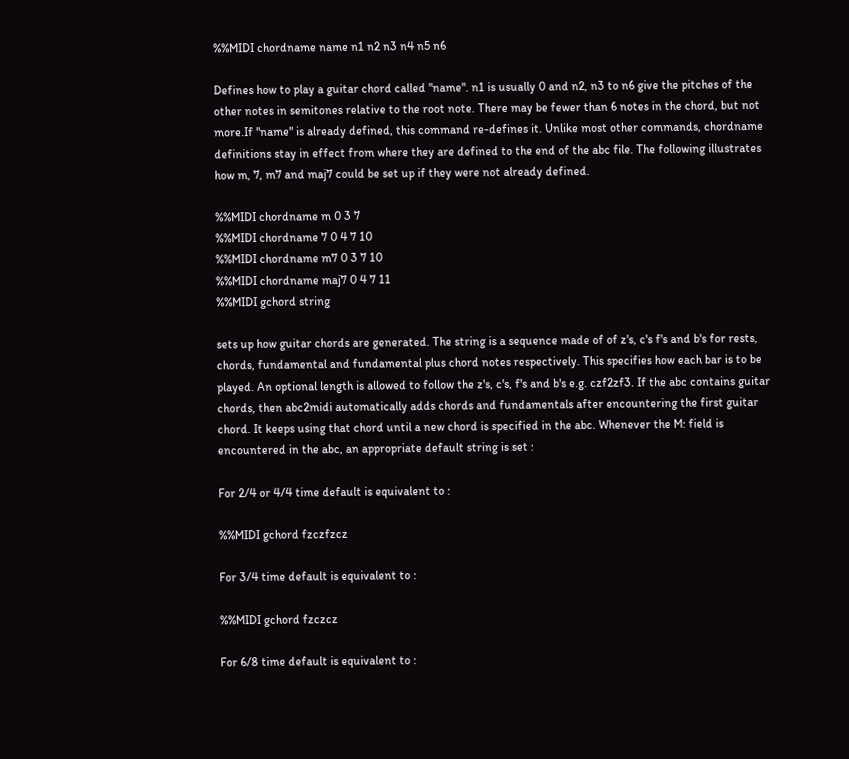%%MIDI chordname name n1 n2 n3 n4 n5 n6

Defines how to play a guitar chord called "name". n1 is usually 0 and n2, n3 to n6 give the pitches of the other notes in semitones relative to the root note. There may be fewer than 6 notes in the chord, but not more.If "name" is already defined, this command re-defines it. Unlike most other commands, chordname definitions stay in effect from where they are defined to the end of the abc file. The following illustrates how m, 7, m7 and maj7 could be set up if they were not already defined.

%%MIDI chordname m 0 3 7
%%MIDI chordname 7 0 4 7 10
%%MIDI chordname m7 0 3 7 10
%%MIDI chordname maj7 0 4 7 11
%%MIDI gchord string

sets up how guitar chords are generated. The string is a sequence made of of z's, c's f's and b's for rests, chords, fundamental and fundamental plus chord notes respectively. This specifies how each bar is to be played. An optional length is allowed to follow the z's, c's, f's and b's e.g. czf2zf3. If the abc contains guitar chords, then abc2midi automatically adds chords and fundamentals after encountering the first guitar chord. It keeps using that chord until a new chord is specified in the abc. Whenever the M: field is encountered in the abc, an appropriate default string is set :

For 2/4 or 4/4 time default is equivalent to :

%%MIDI gchord fzczfzcz

For 3/4 time default is equivalent to :

%%MIDI gchord fzczcz

For 6/8 time default is equivalent to :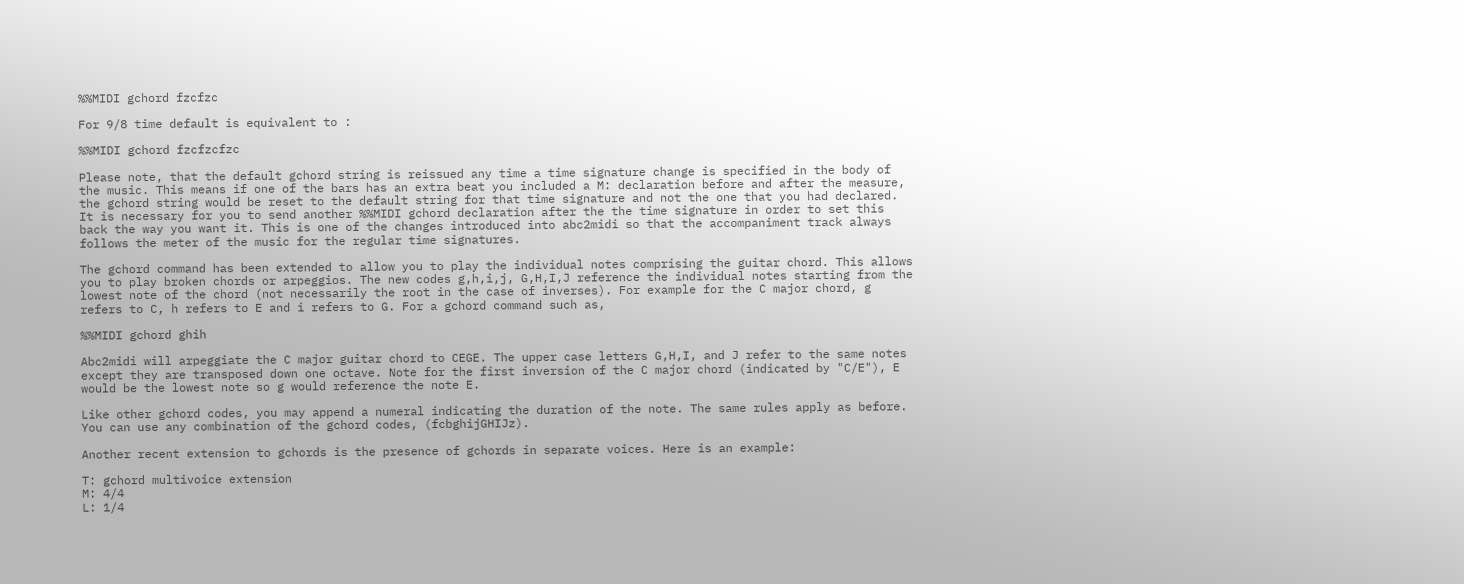%%MIDI gchord fzcfzc

For 9/8 time default is equivalent to :

%%MIDI gchord fzcfzcfzc

Please note, that the default gchord string is reissued any time a time signature change is specified in the body of the music. This means if one of the bars has an extra beat you included a M: declaration before and after the measure, the gchord string would be reset to the default string for that time signature and not the one that you had declared. It is necessary for you to send another %%MIDI gchord declaration after the the time signature in order to set this back the way you want it. This is one of the changes introduced into abc2midi so that the accompaniment track always follows the meter of the music for the regular time signatures.

The gchord command has been extended to allow you to play the individual notes comprising the guitar chord. This allows you to play broken chords or arpeggios. The new codes g,h,i,j, G,H,I,J reference the individual notes starting from the lowest note of the chord (not necessarily the root in the case of inverses). For example for the C major chord, g refers to C, h refers to E and i refers to G. For a gchord command such as,

%%MIDI gchord ghih

Abc2midi will arpeggiate the C major guitar chord to CEGE. The upper case letters G,H,I, and J refer to the same notes except they are transposed down one octave. Note for the first inversion of the C major chord (indicated by "C/E"), E would be the lowest note so g would reference the note E.

Like other gchord codes, you may append a numeral indicating the duration of the note. The same rules apply as before. You can use any combination of the gchord codes, (fcbghijGHIJz).

Another recent extension to gchords is the presence of gchords in separate voices. Here is an example:

T: gchord multivoice extension
M: 4/4
L: 1/4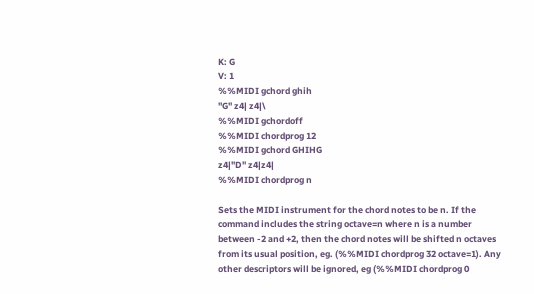K: G
V: 1
%%MIDI gchord ghih
"G" z4| z4|\
%%MIDI gchordoff
%%MIDI chordprog 12
%%MIDI gchord GHIHG
z4|"D" z4|z4|
%%MIDI chordprog n

Sets the MIDI instrument for the chord notes to be n. If the command includes the string octave=n where n is a number between -2 and +2, then the chord notes will be shifted n octaves from its usual position, eg. (%%MIDI chordprog 32 octave=1). Any other descriptors will be ignored, eg (%%MIDI chordprog 0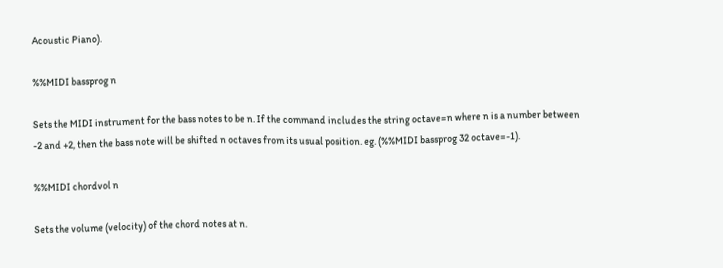Acoustic Piano).

%%MIDI bassprog n

Sets the MIDI instrument for the bass notes to be n. If the command includes the string octave=n where n is a number between -2 and +2, then the bass note will be shifted n octaves from its usual position. eg. (%%MIDI bassprog 32 octave=-1).

%%MIDI chordvol n

Sets the volume (velocity) of the chord notes at n.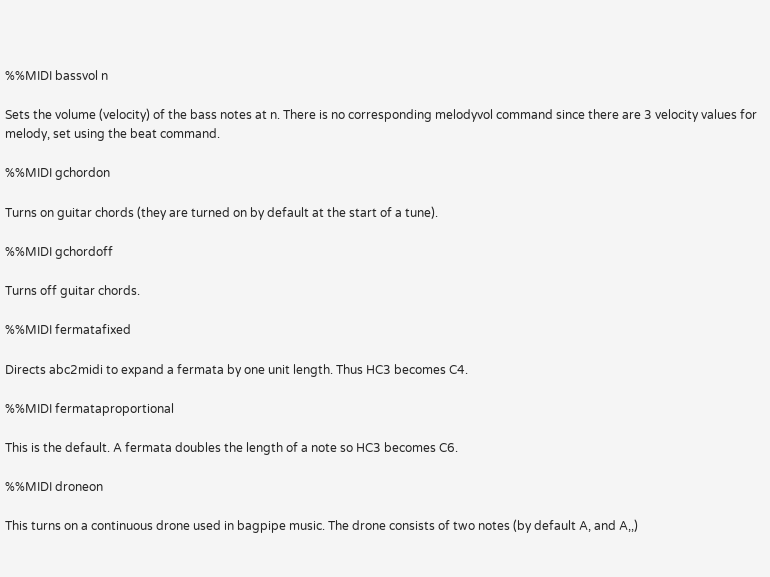%%MIDI bassvol n

Sets the volume (velocity) of the bass notes at n. There is no corresponding melodyvol command since there are 3 velocity values for melody, set using the beat command.

%%MIDI gchordon

Turns on guitar chords (they are turned on by default at the start of a tune).

%%MIDI gchordoff

Turns off guitar chords.

%%MIDI fermatafixed

Directs abc2midi to expand a fermata by one unit length. Thus HC3 becomes C4.

%%MIDI fermataproportional

This is the default. A fermata doubles the length of a note so HC3 becomes C6.

%%MIDI droneon

This turns on a continuous drone used in bagpipe music. The drone consists of two notes (by default A, and A,,)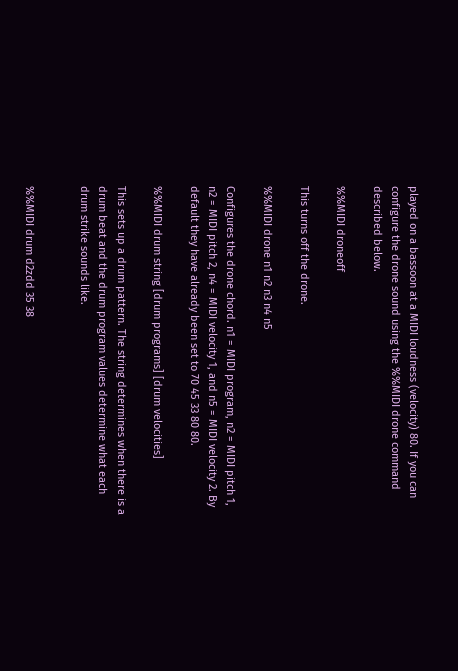played on a bassoon at a MIDI loudness (velocity) 80. If you can configure the drone sound using the %%MIDI drone command described below.

%%MIDI droneoff

This turns off the drone.

%%MIDI drone n1 n2 n3 n4 n5

Configures the drone chord. n1 = MIDI program, n2 = MIDI pitch 1, n2 = MIDI pitch 2, n4 = MIDI velocity 1, and n5 = MIDI velocity 2. By default they have already been set to 70 45 33 80 80.

%%MIDI drum string [drum programs] [drum velocities]

This sets up a drum pattern. The string determines when there is a drum beat and the drum program values determine what each drum strike sounds like.


%%MIDI drum d2zdd 35 38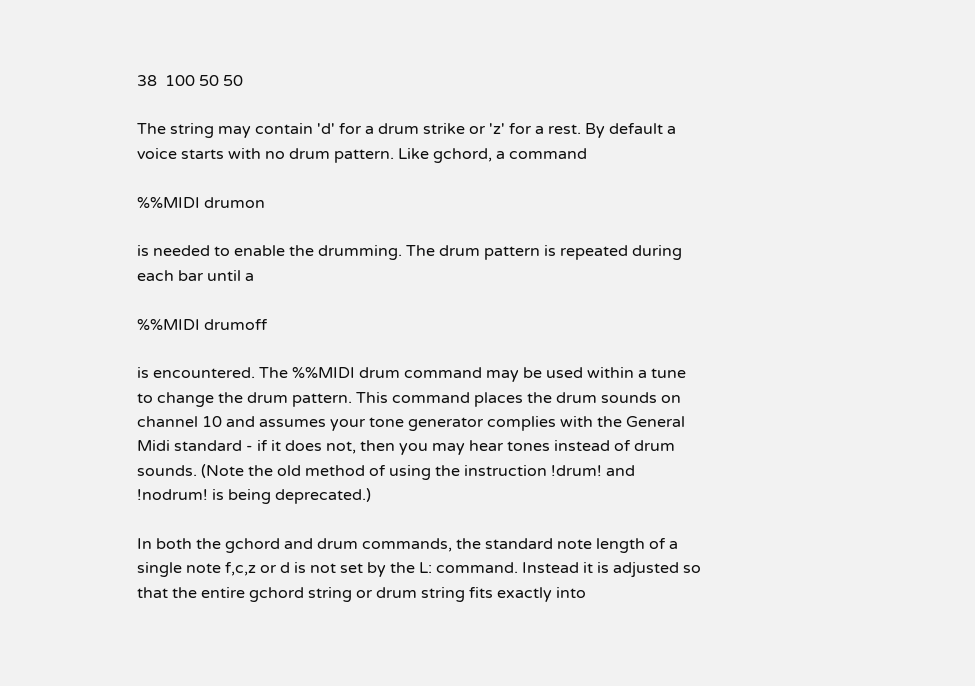38  100 50 50

The string may contain 'd' for a drum strike or 'z' for a rest. By default a voice starts with no drum pattern. Like gchord, a command

%%MIDI drumon

is needed to enable the drumming. The drum pattern is repeated during each bar until a

%%MIDI drumoff

is encountered. The %%MIDI drum command may be used within a tune to change the drum pattern. This command places the drum sounds on channel 10 and assumes your tone generator complies with the General Midi standard - if it does not, then you may hear tones instead of drum sounds. (Note the old method of using the instruction !drum! and !nodrum! is being deprecated.)

In both the gchord and drum commands, the standard note length of a single note f,c,z or d is not set by the L: command. Instead it is adjusted so that the entire gchord string or drum string fits exactly into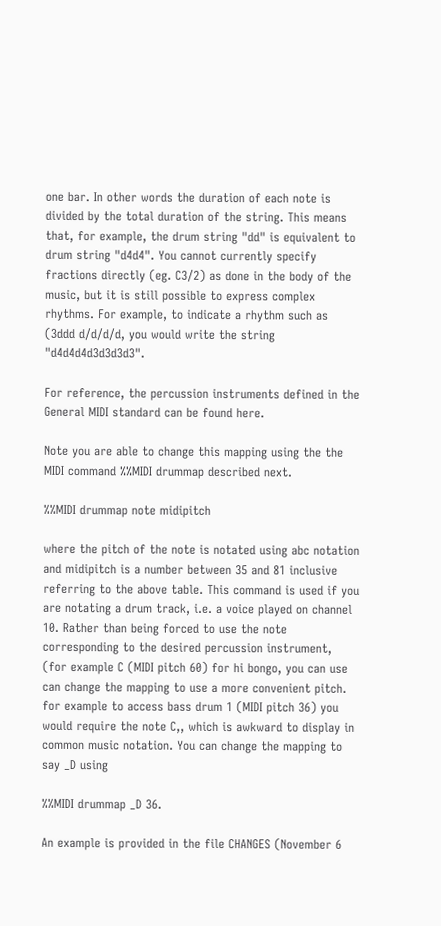one bar. In other words the duration of each note is divided by the total duration of the string. This means that, for example, the drum string "dd" is equivalent to drum string "d4d4". You cannot currently specify fractions directly (eg. C3/2) as done in the body of the music, but it is still possible to express complex rhythms. For example, to indicate a rhythm such as (3ddd d/d/d/d, you would write the string "d4d4d4d3d3d3d3".

For reference, the percussion instruments defined in the General MIDI standard can be found here.

Note you are able to change this mapping using the the MIDI command %%MIDI drummap described next.

%%MIDI drummap note midipitch

where the pitch of the note is notated using abc notation and midipitch is a number between 35 and 81 inclusive referring to the above table. This command is used if you are notating a drum track, i.e. a voice played on channel 10. Rather than being forced to use the note corresponding to the desired percussion instrument, (for example C (MIDI pitch 60) for hi bongo, you can use can change the mapping to use a more convenient pitch. for example to access bass drum 1 (MIDI pitch 36) you would require the note C,, which is awkward to display in common music notation. You can change the mapping to say _D using

%%MIDI drummap _D 36.

An example is provided in the file CHANGES (November 6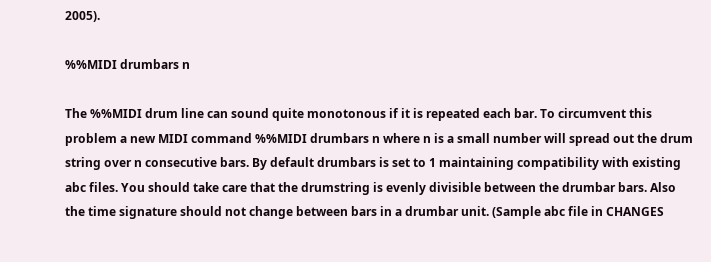2005).

%%MIDI drumbars n

The %%MIDI drum line can sound quite monotonous if it is repeated each bar. To circumvent this problem a new MIDI command %%MIDI drumbars n where n is a small number will spread out the drum string over n consecutive bars. By default drumbars is set to 1 maintaining compatibility with existing abc files. You should take care that the drumstring is evenly divisible between the drumbar bars. Also the time signature should not change between bars in a drumbar unit. (Sample abc file in CHANGES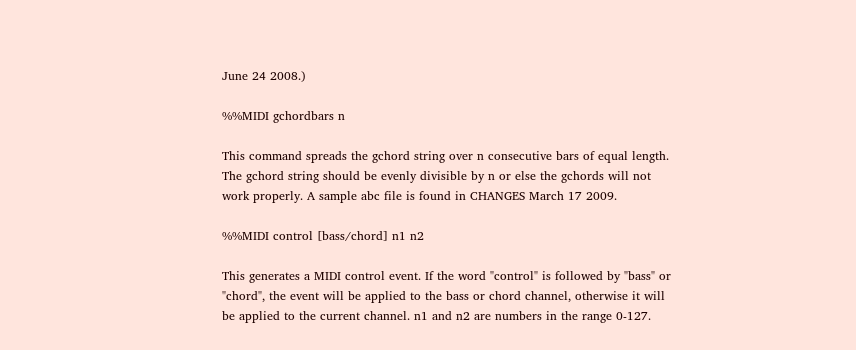June 24 2008.)

%%MIDI gchordbars n

This command spreads the gchord string over n consecutive bars of equal length. The gchord string should be evenly divisible by n or else the gchords will not work properly. A sample abc file is found in CHANGES March 17 2009.

%%MIDI control [bass/chord] n1 n2

This generates a MIDI control event. If the word "control" is followed by "bass" or "chord", the event will be applied to the bass or chord channel, otherwise it will be applied to the current channel. n1 and n2 are numbers in the range 0-127.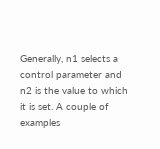Generally, n1 selects a control parameter and n2 is the value to which it is set. A couple of examples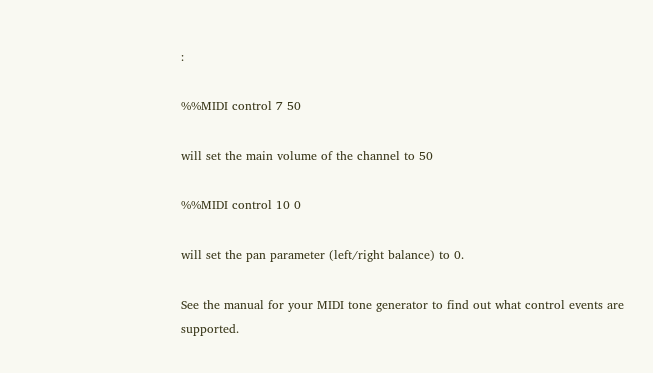:

%%MIDI control 7 50

will set the main volume of the channel to 50

%%MIDI control 10 0

will set the pan parameter (left/right balance) to 0.

See the manual for your MIDI tone generator to find out what control events are supported.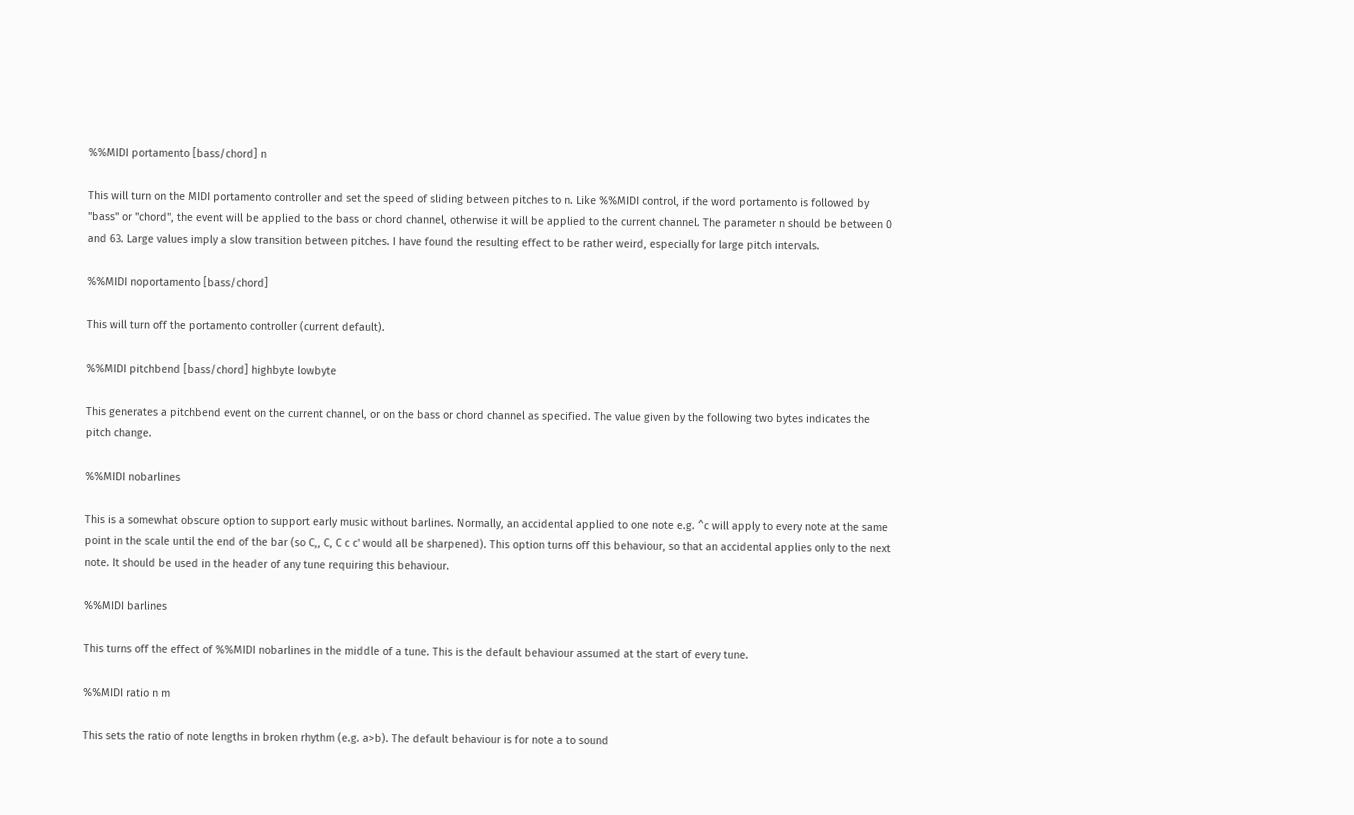%%MIDI portamento [bass/chord] n

This will turn on the MIDI portamento controller and set the speed of sliding between pitches to n. Like %%MIDI control, if the word portamento is followed by "bass" or "chord", the event will be applied to the bass or chord channel, otherwise it will be applied to the current channel. The parameter n should be between 0 and 63. Large values imply a slow transition between pitches. I have found the resulting effect to be rather weird, especially for large pitch intervals.

%%MIDI noportamento [bass/chord]

This will turn off the portamento controller (current default).

%%MIDI pitchbend [bass/chord] highbyte lowbyte

This generates a pitchbend event on the current channel, or on the bass or chord channel as specified. The value given by the following two bytes indicates the pitch change.

%%MIDI nobarlines

This is a somewhat obscure option to support early music without barlines. Normally, an accidental applied to one note e.g. ^c will apply to every note at the same point in the scale until the end of the bar (so C,, C, C c c' would all be sharpened). This option turns off this behaviour, so that an accidental applies only to the next note. It should be used in the header of any tune requiring this behaviour.

%%MIDI barlines

This turns off the effect of %%MIDI nobarlines in the middle of a tune. This is the default behaviour assumed at the start of every tune.

%%MIDI ratio n m

This sets the ratio of note lengths in broken rhythm (e.g. a>b). The default behaviour is for note a to sound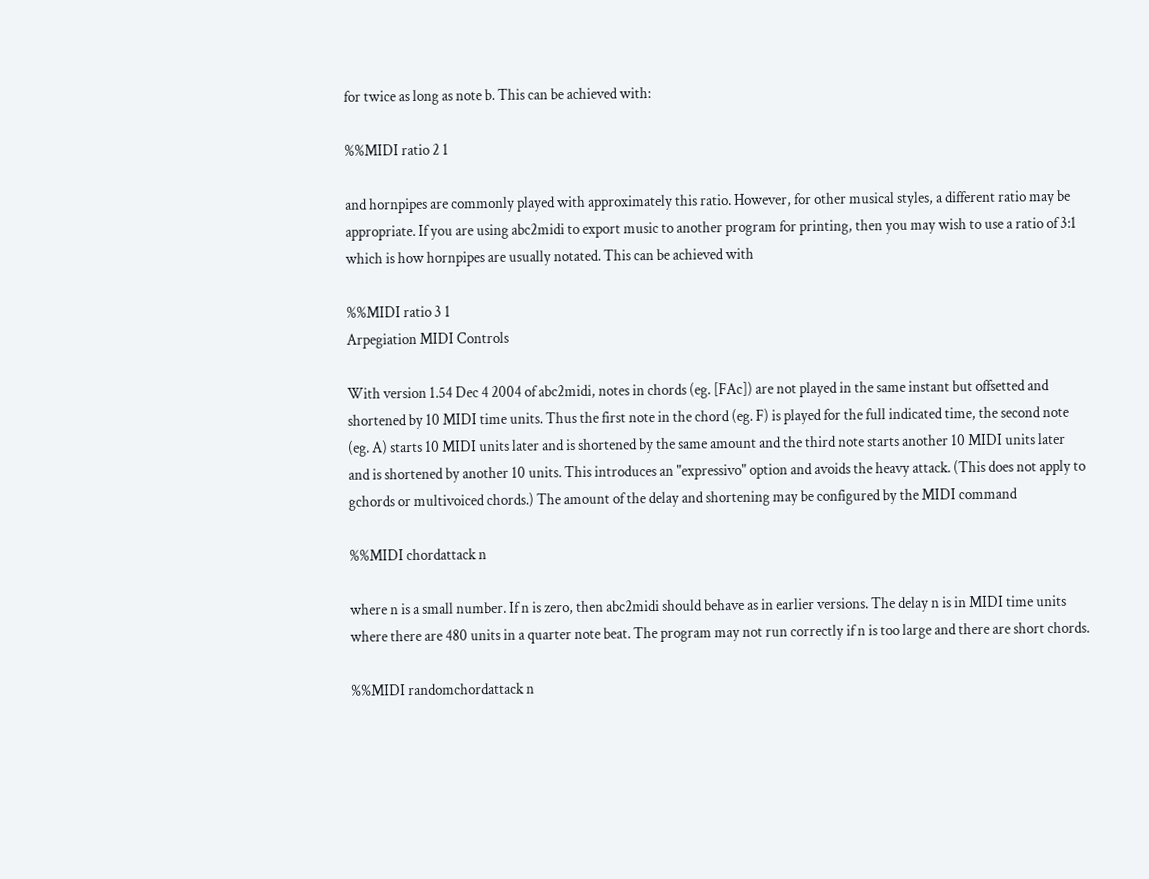for twice as long as note b. This can be achieved with:

%%MIDI ratio 2 1

and hornpipes are commonly played with approximately this ratio. However, for other musical styles, a different ratio may be appropriate. If you are using abc2midi to export music to another program for printing, then you may wish to use a ratio of 3:1 which is how hornpipes are usually notated. This can be achieved with

%%MIDI ratio 3 1
Arpegiation MIDI Controls

With version 1.54 Dec 4 2004 of abc2midi, notes in chords (eg. [FAc]) are not played in the same instant but offsetted and shortened by 10 MIDI time units. Thus the first note in the chord (eg. F) is played for the full indicated time, the second note (eg. A) starts 10 MIDI units later and is shortened by the same amount and the third note starts another 10 MIDI units later and is shortened by another 10 units. This introduces an "expressivo" option and avoids the heavy attack. (This does not apply to gchords or multivoiced chords.) The amount of the delay and shortening may be configured by the MIDI command

%%MIDI chordattack n

where n is a small number. If n is zero, then abc2midi should behave as in earlier versions. The delay n is in MIDI time units where there are 480 units in a quarter note beat. The program may not run correctly if n is too large and there are short chords.

%%MIDI randomchordattack n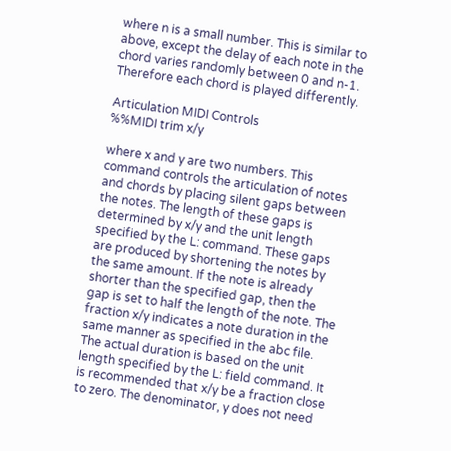where n is a small number. This is similar to above, except the delay of each note in the chord varies randomly between 0 and n-1. Therefore each chord is played differently.

Articulation MIDI Controls
%%MIDI trim x/y

where x and y are two numbers. This command controls the articulation of notes and chords by placing silent gaps between the notes. The length of these gaps is determined by x/y and the unit length specified by the L: command. These gaps are produced by shortening the notes by the same amount. If the note is already shorter than the specified gap, then the gap is set to half the length of the note. The fraction x/y indicates a note duration in the same manner as specified in the abc file. The actual duration is based on the unit length specified by the L: field command. It is recommended that x/y be a fraction close to zero. The denominator, y does not need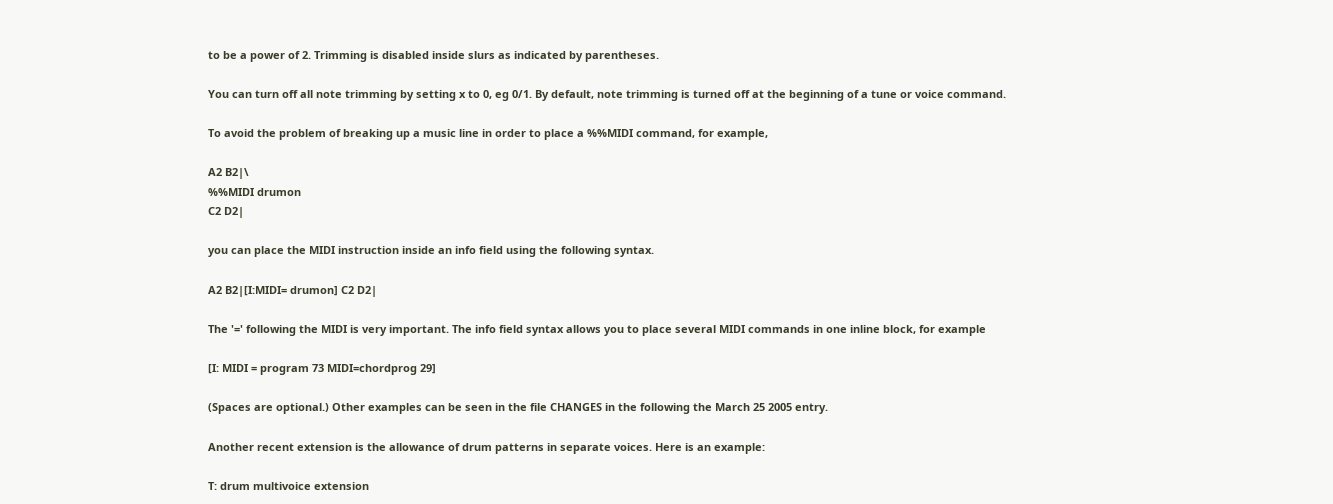to be a power of 2. Trimming is disabled inside slurs as indicated by parentheses.

You can turn off all note trimming by setting x to 0, eg 0/1. By default, note trimming is turned off at the beginning of a tune or voice command.

To avoid the problem of breaking up a music line in order to place a %%MIDI command, for example,

A2 B2|\
%%MIDI drumon
C2 D2|

you can place the MIDI instruction inside an info field using the following syntax.

A2 B2|[I:MIDI= drumon] C2 D2|

The '=' following the MIDI is very important. The info field syntax allows you to place several MIDI commands in one inline block, for example

[I: MIDI = program 73 MIDI=chordprog 29]

(Spaces are optional.) Other examples can be seen in the file CHANGES in the following the March 25 2005 entry.

Another recent extension is the allowance of drum patterns in separate voices. Here is an example:

T: drum multivoice extension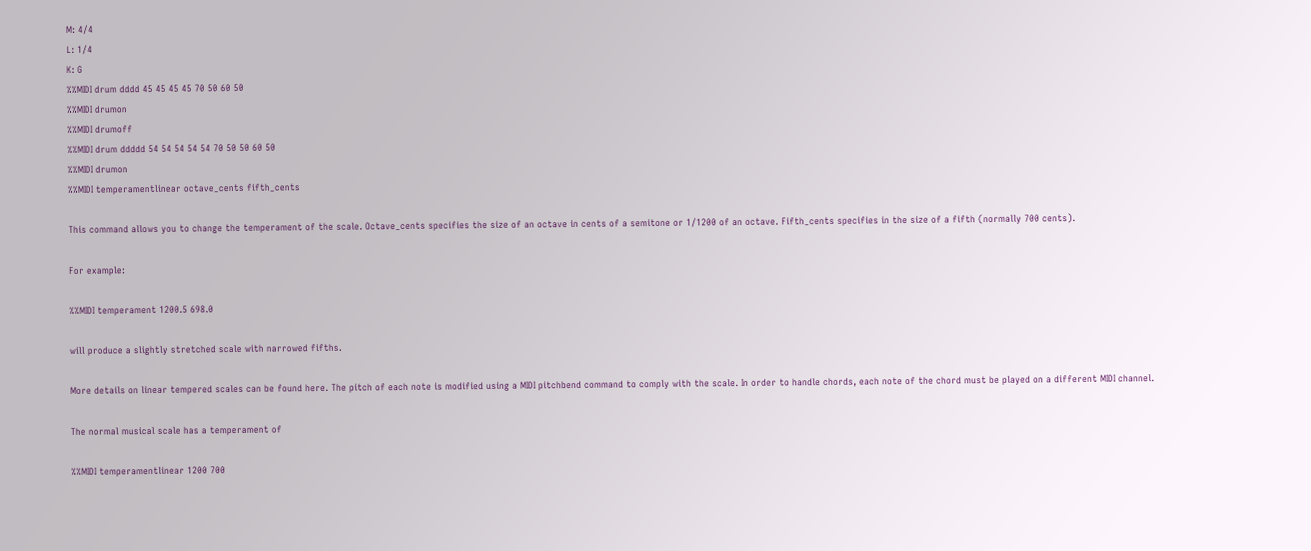M: 4/4
L: 1/4
K: G
%%MIDI drum dddd 45 45 45 45 70 50 60 50
%%MIDI drumon
%%MIDI drumoff
%%MIDI drum ddddd 54 54 54 54 54 70 50 50 60 50
%%MIDI drumon
%%MIDI temperamentlinear octave_cents fifth_cents

This command allows you to change the temperament of the scale. Octave_cents specifies the size of an octave in cents of a semitone or 1/1200 of an octave. Fifth_cents specifies in the size of a fifth (normally 700 cents).

For example:

%%MIDI temperament 1200.5 698.0

will produce a slightly stretched scale with narrowed fifths.

More details on linear tempered scales can be found here. The pitch of each note is modified using a MIDI pitchbend command to comply with the scale. In order to handle chords, each note of the chord must be played on a different MIDI channel.

The normal musical scale has a temperament of

%%MIDI temperamentlinear 1200 700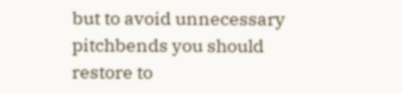but to avoid unnecessary pitchbends you should restore to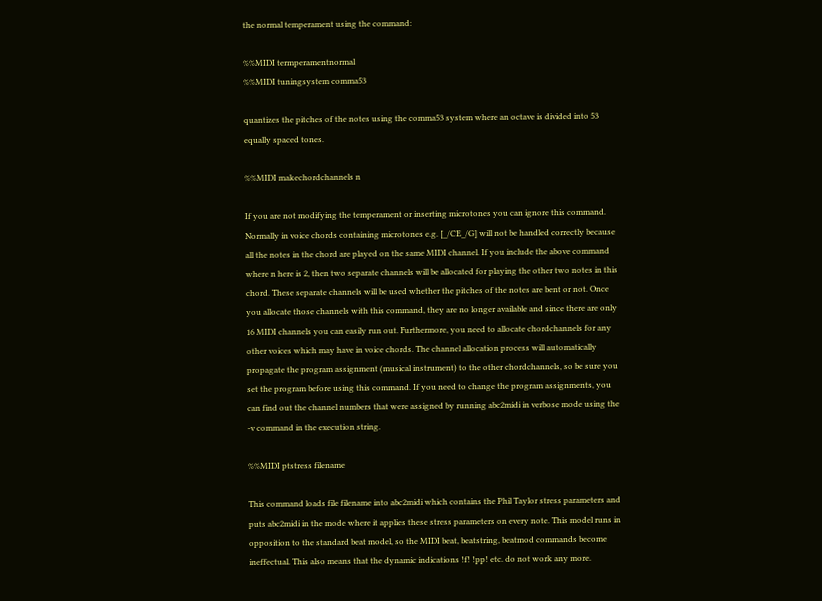the normal temperament using the command:

%%MIDI termperamentnormal
%%MIDI tuningsystem comma53

quantizes the pitches of the notes using the comma53 system where an octave is divided into 53 equally spaced tones.

%%MIDI makechordchannels n

If you are not modifying the temperament or inserting microtones you can ignore this command. Normally in voice chords containing microtones e.g. [_/CE_/G] will not be handled correctly because all the notes in the chord are played on the same MIDI channel. If you include the above command where n here is 2, then two separate channels will be allocated for playing the other two notes in this chord. These separate channels will be used whether the pitches of the notes are bent or not. Once you allocate those channels with this command, they are no longer available and since there are only 16 MIDI channels you can easily run out. Furthermore, you need to allocate chordchannels for any other voices which may have in voice chords. The channel allocation process will automatically propagate the program assignment (musical instrument) to the other chordchannels, so be sure you set the program before using this command. If you need to change the program assignments, you can find out the channel numbers that were assigned by running abc2midi in verbose mode using the -v command in the execution string.

%%MIDI ptstress filename

This command loads file filename into abc2midi which contains the Phil Taylor stress parameters and puts abc2midi in the mode where it applies these stress parameters on every note. This model runs in opposition to the standard beat model, so the MIDI beat, beatstring, beatmod commands become ineffectual. This also means that the dynamic indications !f! !pp! etc. do not work any more.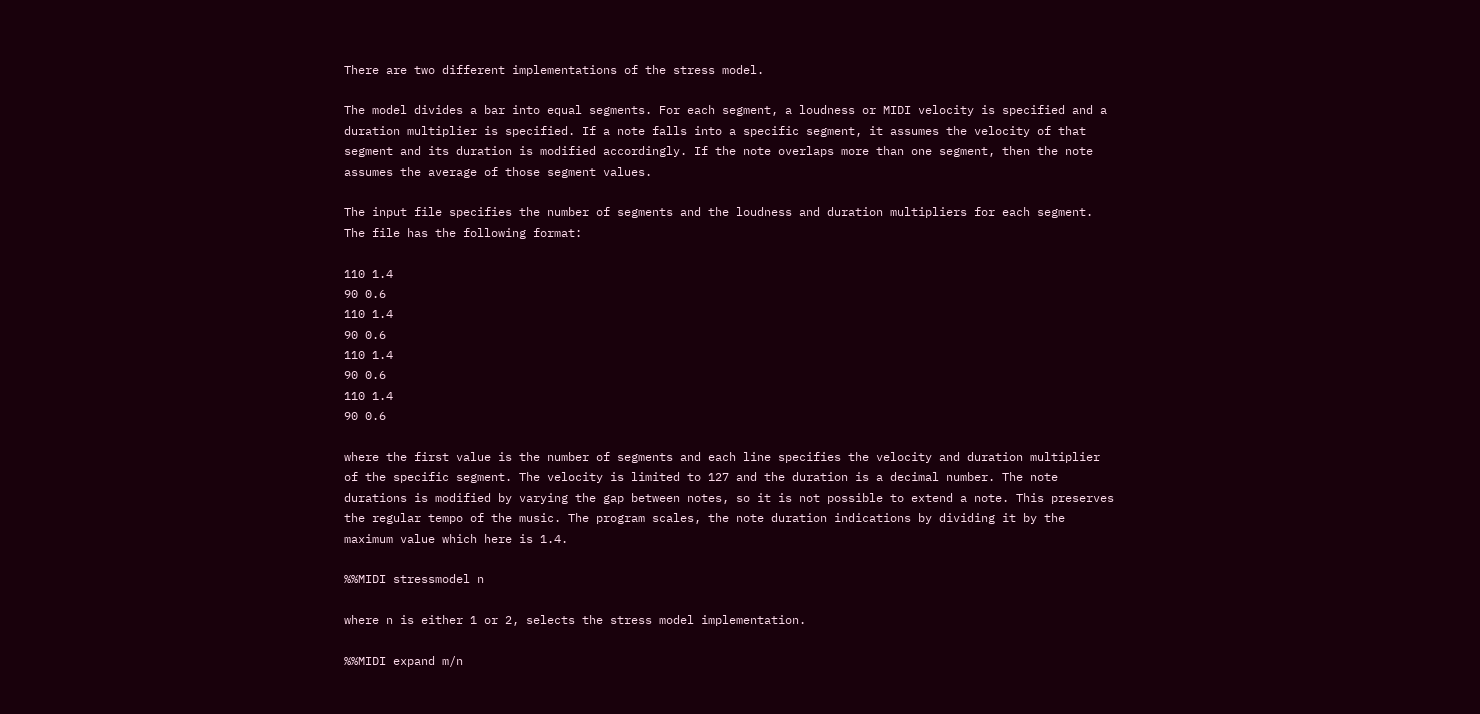There are two different implementations of the stress model.

The model divides a bar into equal segments. For each segment, a loudness or MIDI velocity is specified and a duration multiplier is specified. If a note falls into a specific segment, it assumes the velocity of that segment and its duration is modified accordingly. If the note overlaps more than one segment, then the note assumes the average of those segment values.

The input file specifies the number of segments and the loudness and duration multipliers for each segment. The file has the following format:

110 1.4
90 0.6
110 1.4
90 0.6
110 1.4
90 0.6
110 1.4
90 0.6

where the first value is the number of segments and each line specifies the velocity and duration multiplier of the specific segment. The velocity is limited to 127 and the duration is a decimal number. The note durations is modified by varying the gap between notes, so it is not possible to extend a note. This preserves the regular tempo of the music. The program scales, the note duration indications by dividing it by the maximum value which here is 1.4.

%%MIDI stressmodel n

where n is either 1 or 2, selects the stress model implementation.

%%MIDI expand m/n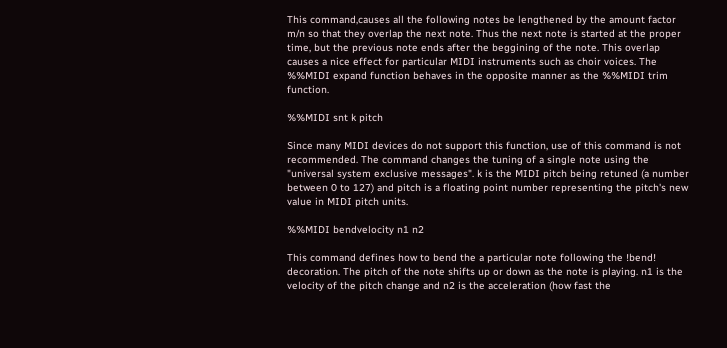This command,causes all the following notes be lengthened by the amount factor m/n so that they overlap the next note. Thus the next note is started at the proper time, but the previous note ends after the beggining of the note. This overlap causes a nice effect for particular MIDI instruments such as choir voices. The %%MIDI expand function behaves in the opposite manner as the %%MIDI trim function.

%%MIDI snt k pitch

Since many MIDI devices do not support this function, use of this command is not recommended. The command changes the tuning of a single note using the "universal system exclusive messages". k is the MIDI pitch being retuned (a number between 0 to 127) and pitch is a floating point number representing the pitch's new value in MIDI pitch units.

%%MIDI bendvelocity n1 n2

This command defines how to bend the a particular note following the !bend! decoration. The pitch of the note shifts up or down as the note is playing. n1 is the velocity of the pitch change and n2 is the acceleration (how fast the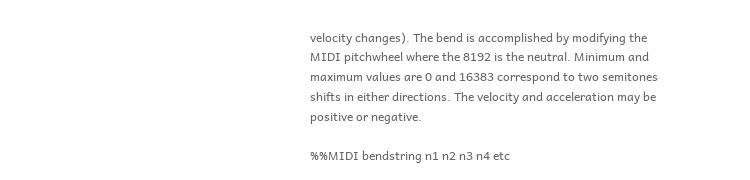velocity changes). The bend is accomplished by modifying the MIDI pitchwheel where the 8192 is the neutral. Minimum and maximum values are 0 and 16383 correspond to two semitones shifts in either directions. The velocity and acceleration may be positive or negative.

%%MIDI bendstring n1 n2 n3 n4 etc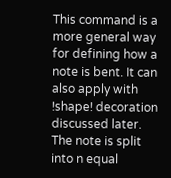This command is a more general way for defining how a note is bent. It can also apply with !shape! decoration discussed later. The note is split into n equal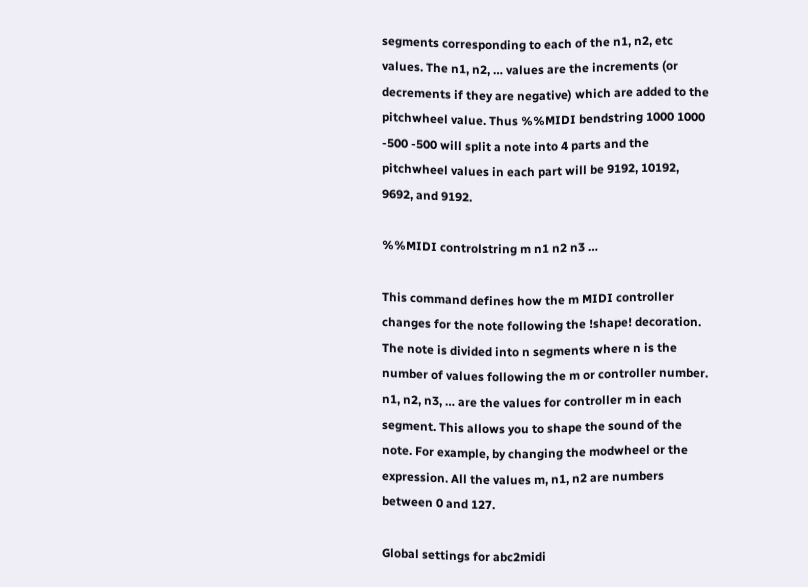segments corresponding to each of the n1, n2, etc values. The n1, n2, … values are the increments (or decrements if they are negative) which are added to the pitchwheel value. Thus %%MIDI bendstring 1000 1000 -500 -500 will split a note into 4 parts and the pitchwheel values in each part will be 9192, 10192, 9692, and 9192.

%%MIDI controlstring m n1 n2 n3 …

This command defines how the m MIDI controller changes for the note following the !shape! decoration. The note is divided into n segments where n is the number of values following the m or controller number. n1, n2, n3, … are the values for controller m in each segment. This allows you to shape the sound of the note. For example, by changing the modwheel or the expression. All the values m, n1, n2 are numbers between 0 and 127.

Global settings for abc2midi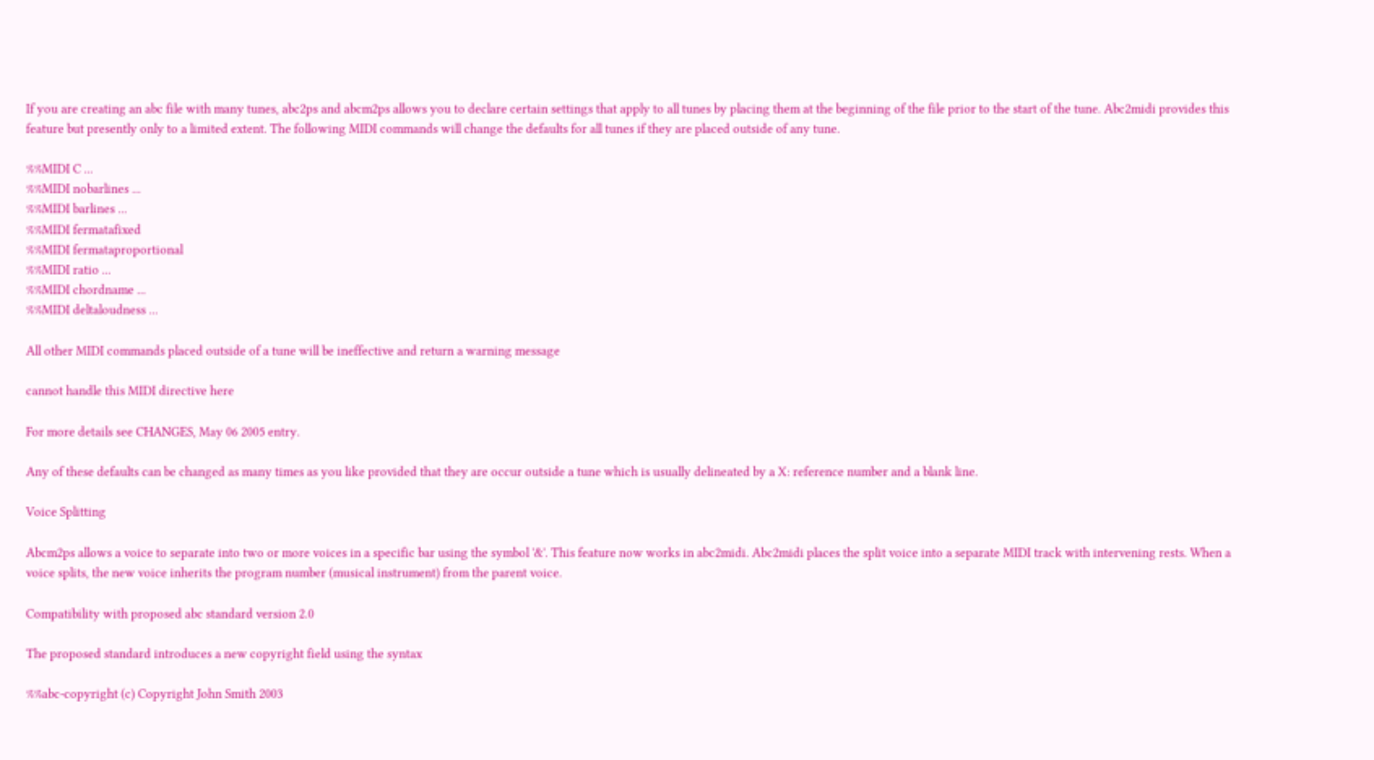If you are creating an abc file with many tunes, abc2ps and abcm2ps allows you to declare certain settings that apply to all tunes by placing them at the beginning of the file prior to the start of the tune. Abc2midi provides this feature but presently only to a limited extent. The following MIDI commands will change the defaults for all tunes if they are placed outside of any tune.

%%MIDI C ...
%%MIDI nobarlines ...
%%MIDI barlines ...
%%MIDI fermatafixed
%%MIDI fermataproportional
%%MIDI ratio ...
%%MIDI chordname ...
%%MIDI deltaloudness ...

All other MIDI commands placed outside of a tune will be ineffective and return a warning message

cannot handle this MIDI directive here

For more details see CHANGES, May 06 2005 entry.

Any of these defaults can be changed as many times as you like provided that they are occur outside a tune which is usually delineated by a X: reference number and a blank line.

Voice Splitting

Abcm2ps allows a voice to separate into two or more voices in a specific bar using the symbol '&'. This feature now works in abc2midi. Abc2midi places the split voice into a separate MIDI track with intervening rests. When a voice splits, the new voice inherits the program number (musical instrument) from the parent voice.

Compatibility with proposed abc standard version 2.0

The proposed standard introduces a new copyright field using the syntax

%%abc-copyright (c) Copyright John Smith 2003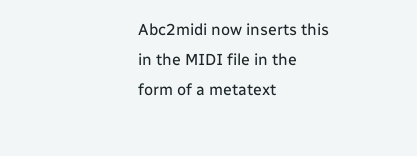Abc2midi now inserts this in the MIDI file in the form of a metatext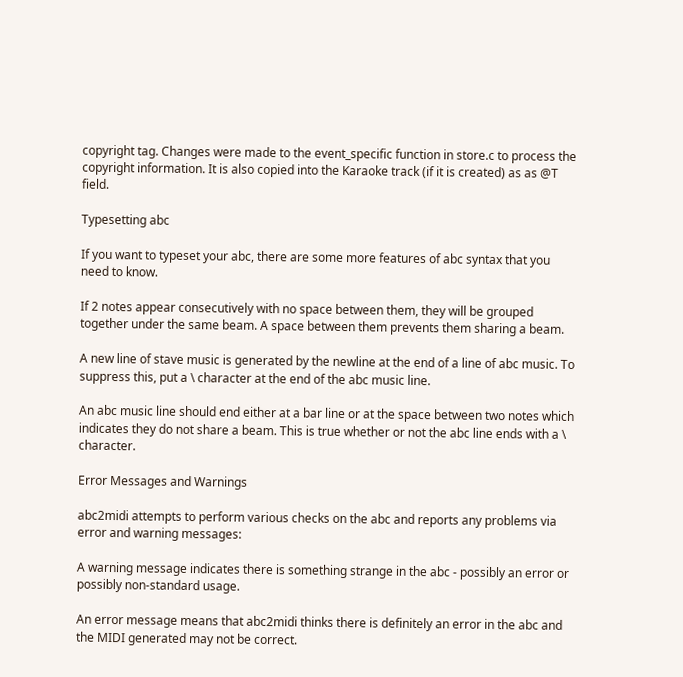copyright tag. Changes were made to the event_specific function in store.c to process the copyright information. It is also copied into the Karaoke track (if it is created) as as @T field.

Typesetting abc

If you want to typeset your abc, there are some more features of abc syntax that you need to know.

If 2 notes appear consecutively with no space between them, they will be grouped together under the same beam. A space between them prevents them sharing a beam.

A new line of stave music is generated by the newline at the end of a line of abc music. To suppress this, put a \ character at the end of the abc music line.

An abc music line should end either at a bar line or at the space between two notes which indicates they do not share a beam. This is true whether or not the abc line ends with a \ character.

Error Messages and Warnings

abc2midi attempts to perform various checks on the abc and reports any problems via error and warning messages:

A warning message indicates there is something strange in the abc - possibly an error or possibly non-standard usage.

An error message means that abc2midi thinks there is definitely an error in the abc and the MIDI generated may not be correct.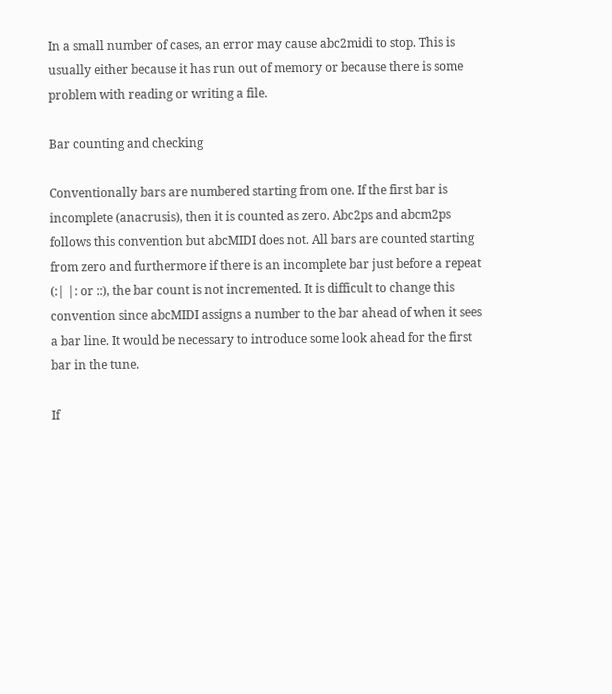In a small number of cases, an error may cause abc2midi to stop. This is usually either because it has run out of memory or because there is some problem with reading or writing a file.

Bar counting and checking

Conventionally bars are numbered starting from one. If the first bar is incomplete (anacrusis), then it is counted as zero. Abc2ps and abcm2ps follows this convention but abcMIDI does not. All bars are counted starting from zero and furthermore if there is an incomplete bar just before a repeat (:| |: or ::), the bar count is not incremented. It is difficult to change this convention since abcMIDI assigns a number to the bar ahead of when it sees a bar line. It would be necessary to introduce some look ahead for the first bar in the tune.

If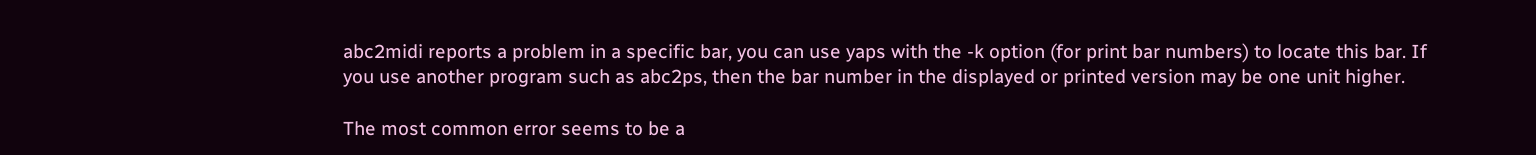abc2midi reports a problem in a specific bar, you can use yaps with the -k option (for print bar numbers) to locate this bar. If you use another program such as abc2ps, then the bar number in the displayed or printed version may be one unit higher.

The most common error seems to be a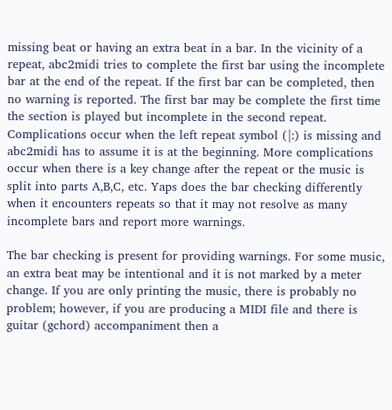missing beat or having an extra beat in a bar. In the vicinity of a repeat, abc2midi tries to complete the first bar using the incomplete bar at the end of the repeat. If the first bar can be completed, then no warning is reported. The first bar may be complete the first time the section is played but incomplete in the second repeat. Complications occur when the left repeat symbol (|:) is missing and abc2midi has to assume it is at the beginning. More complications occur when there is a key change after the repeat or the music is split into parts A,B,C, etc. Yaps does the bar checking differently when it encounters repeats so that it may not resolve as many incomplete bars and report more warnings.

The bar checking is present for providing warnings. For some music, an extra beat may be intentional and it is not marked by a meter change. If you are only printing the music, there is probably no problem; however, if you are producing a MIDI file and there is guitar (gchord) accompaniment then a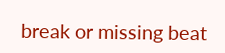break or missing beat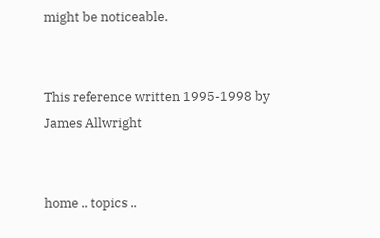might be noticeable.


This reference written 1995-1998 by James Allwright


home .. topics ..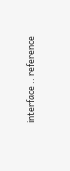interface .. reference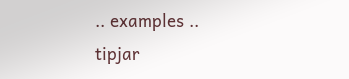.. examples .. tipjar